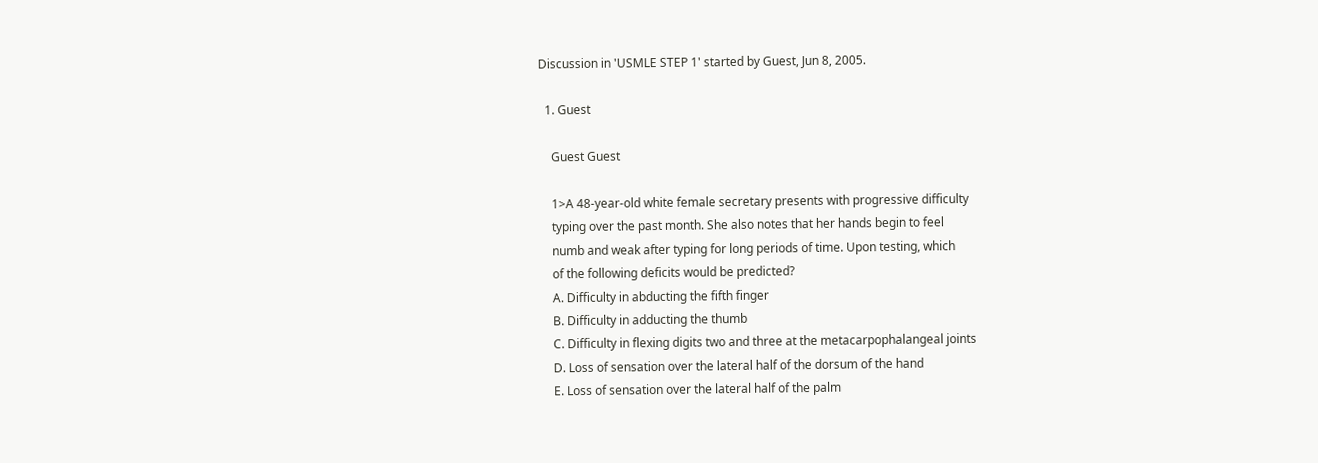Discussion in 'USMLE STEP 1' started by Guest, Jun 8, 2005.

  1. Guest

    Guest Guest

    1>A 48-year-old white female secretary presents with progressive difficulty
    typing over the past month. She also notes that her hands begin to feel
    numb and weak after typing for long periods of time. Upon testing, which
    of the following deficits would be predicted?
    A. Difficulty in abducting the fifth finger
    B. Difficulty in adducting the thumb
    C. Difficulty in flexing digits two and three at the metacarpophalangeal joints
    D. Loss of sensation over the lateral half of the dorsum of the hand
    E. Loss of sensation over the lateral half of the palm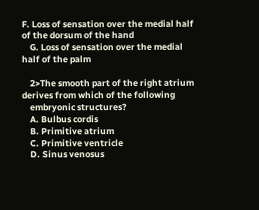F. Loss of sensation over the medial half of the dorsum of the hand
    G. Loss of sensation over the medial half of the palm

    2>The smooth part of the right atrium derives from which of the following
    embryonic structures?
    A. Bulbus cordis
    B. Primitive atrium
    C. Primitive ventricle
    D. Sinus venosus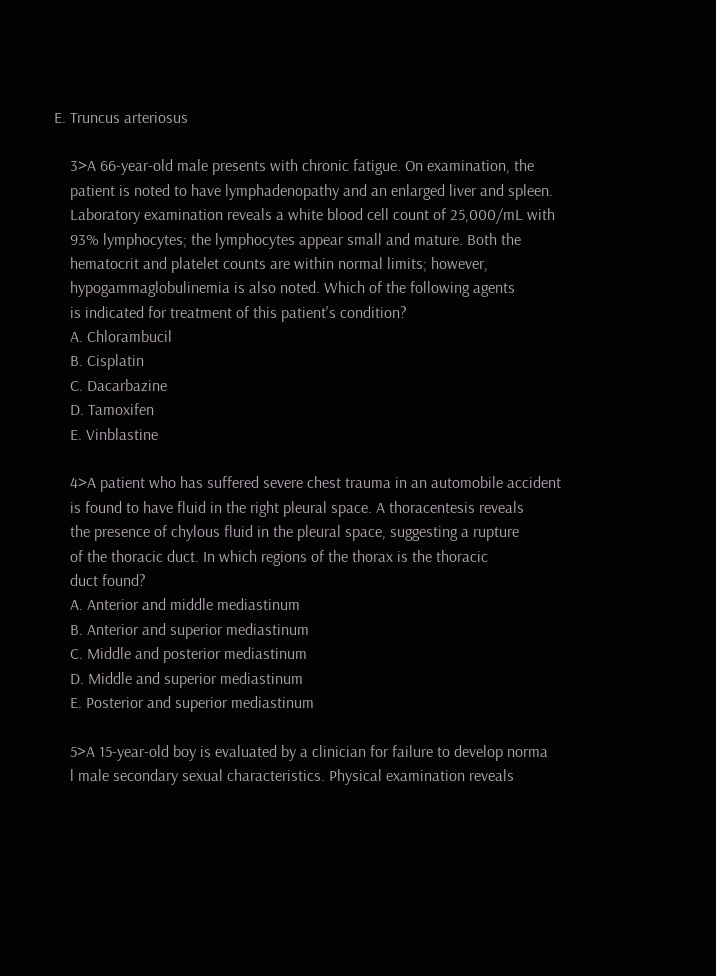E. Truncus arteriosus

    3>A 66-year-old male presents with chronic fatigue. On examination, the
    patient is noted to have lymphadenopathy and an enlarged liver and spleen.
    Laboratory examination reveals a white blood cell count of 25,000/mL with
    93% lymphocytes; the lymphocytes appear small and mature. Both the
    hematocrit and platelet counts are within normal limits; however,
    hypogammaglobulinemia is also noted. Which of the following agents
    is indicated for treatment of this patient's condition?
    A. Chlorambucil
    B. Cisplatin
    C. Dacarbazine
    D. Tamoxifen
    E. Vinblastine

    4>A patient who has suffered severe chest trauma in an automobile accident
    is found to have fluid in the right pleural space. A thoracentesis reveals
    the presence of chylous fluid in the pleural space, suggesting a rupture
    of the thoracic duct. In which regions of the thorax is the thoracic
    duct found?
    A. Anterior and middle mediastinum
    B. Anterior and superior mediastinum
    C. Middle and posterior mediastinum
    D. Middle and superior mediastinum
    E. Posterior and superior mediastinum

    5>A 15-year-old boy is evaluated by a clinician for failure to develop norma
    l male secondary sexual characteristics. Physical examination reveals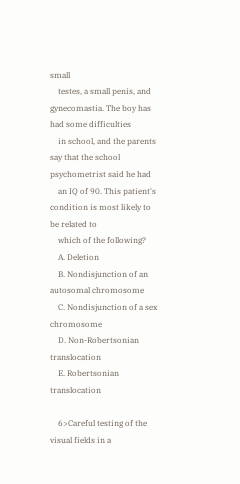small
    testes, a small penis, and gynecomastia. The boy has had some difficulties
    in school, and the parents say that the school psychometrist said he had
    an IQ of 90. This patient's condition is most likely to be related to
    which of the following?
    A. Deletion
    B. Nondisjunction of an autosomal chromosome
    C. Nondisjunction of a sex chromosome
    D. Non-Robertsonian translocation
    E. Robertsonian translocation

    6>Careful testing of the visual fields in a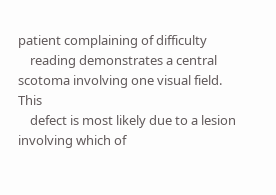patient complaining of difficulty
    reading demonstrates a central scotoma involving one visual field. This
    defect is most likely due to a lesion involving which of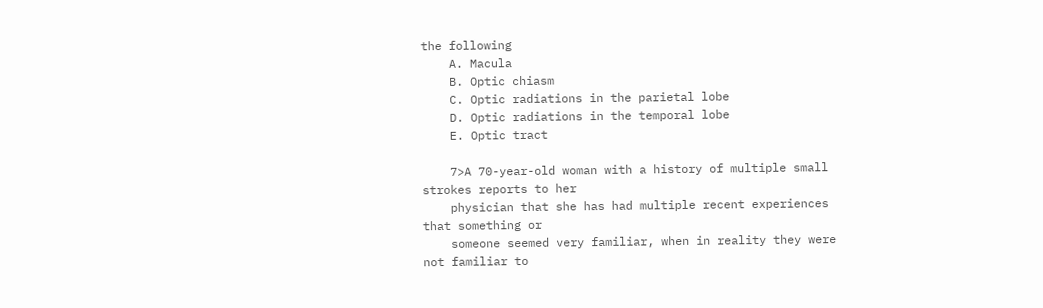the following
    A. Macula
    B. Optic chiasm
    C. Optic radiations in the parietal lobe
    D. Optic radiations in the temporal lobe
    E. Optic tract

    7>A 70-year-old woman with a history of multiple small strokes reports to her
    physician that she has had multiple recent experiences that something or
    someone seemed very familiar, when in reality they were not familiar to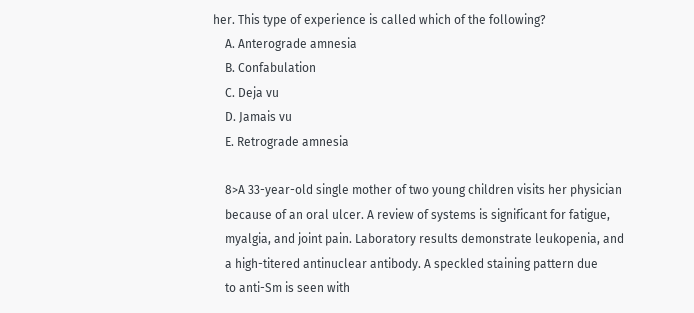her. This type of experience is called which of the following?
    A. Anterograde amnesia
    B. Confabulation
    C. Deja vu
    D. Jamais vu
    E. Retrograde amnesia

    8>A 33-year-old single mother of two young children visits her physician
    because of an oral ulcer. A review of systems is significant for fatigue,
    myalgia, and joint pain. Laboratory results demonstrate leukopenia, and
    a high-titered antinuclear antibody. A speckled staining pattern due
    to anti-Sm is seen with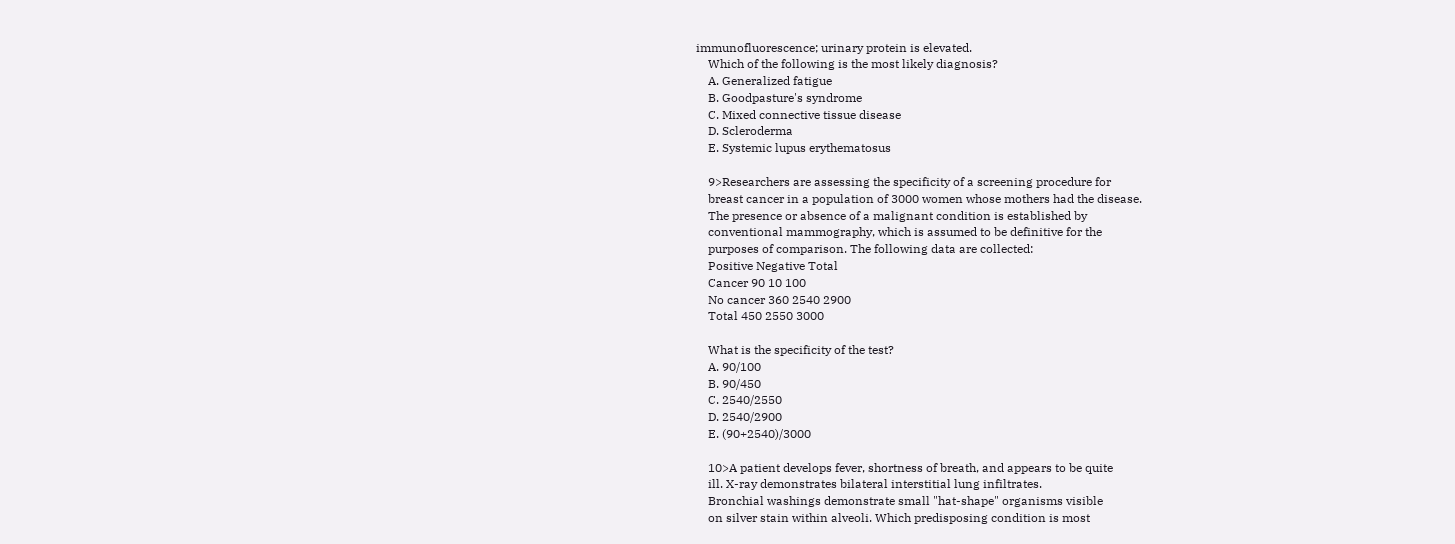immunofluorescence; urinary protein is elevated.
    Which of the following is the most likely diagnosis?
    A. Generalized fatigue
    B. Goodpasture's syndrome
    C. Mixed connective tissue disease
    D. Scleroderma
    E. Systemic lupus erythematosus

    9>Researchers are assessing the specificity of a screening procedure for
    breast cancer in a population of 3000 women whose mothers had the disease.
    The presence or absence of a malignant condition is established by
    conventional mammography, which is assumed to be definitive for the
    purposes of comparison. The following data are collected:
    Positive Negative Total
    Cancer 90 10 100
    No cancer 360 2540 2900
    Total 450 2550 3000

    What is the specificity of the test?
    A. 90/100
    B. 90/450
    C. 2540/2550
    D. 2540/2900
    E. (90+2540)/3000

    10>A patient develops fever, shortness of breath, and appears to be quite
    ill. X-ray demonstrates bilateral interstitial lung infiltrates.
    Bronchial washings demonstrate small "hat-shape" organisms visible
    on silver stain within alveoli. Which predisposing condition is most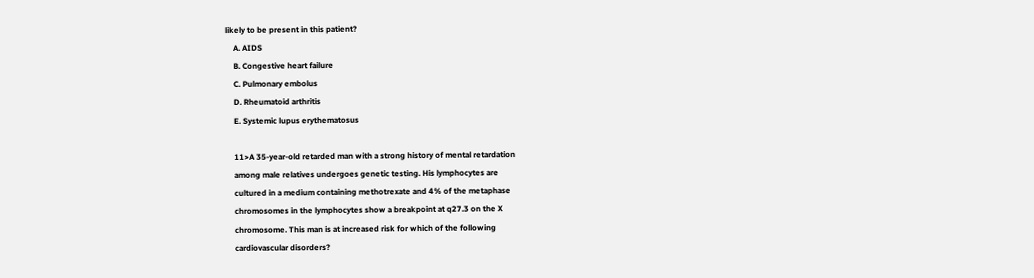likely to be present in this patient?
    A. AIDS
    B. Congestive heart failure
    C. Pulmonary embolus
    D. Rheumatoid arthritis
    E. Systemic lupus erythematosus

    11>A 35-year-old retarded man with a strong history of mental retardation
    among male relatives undergoes genetic testing. His lymphocytes are
    cultured in a medium containing methotrexate and 4% of the metaphase
    chromosomes in the lymphocytes show a breakpoint at q27.3 on the X
    chromosome. This man is at increased risk for which of the following
    cardiovascular disorders?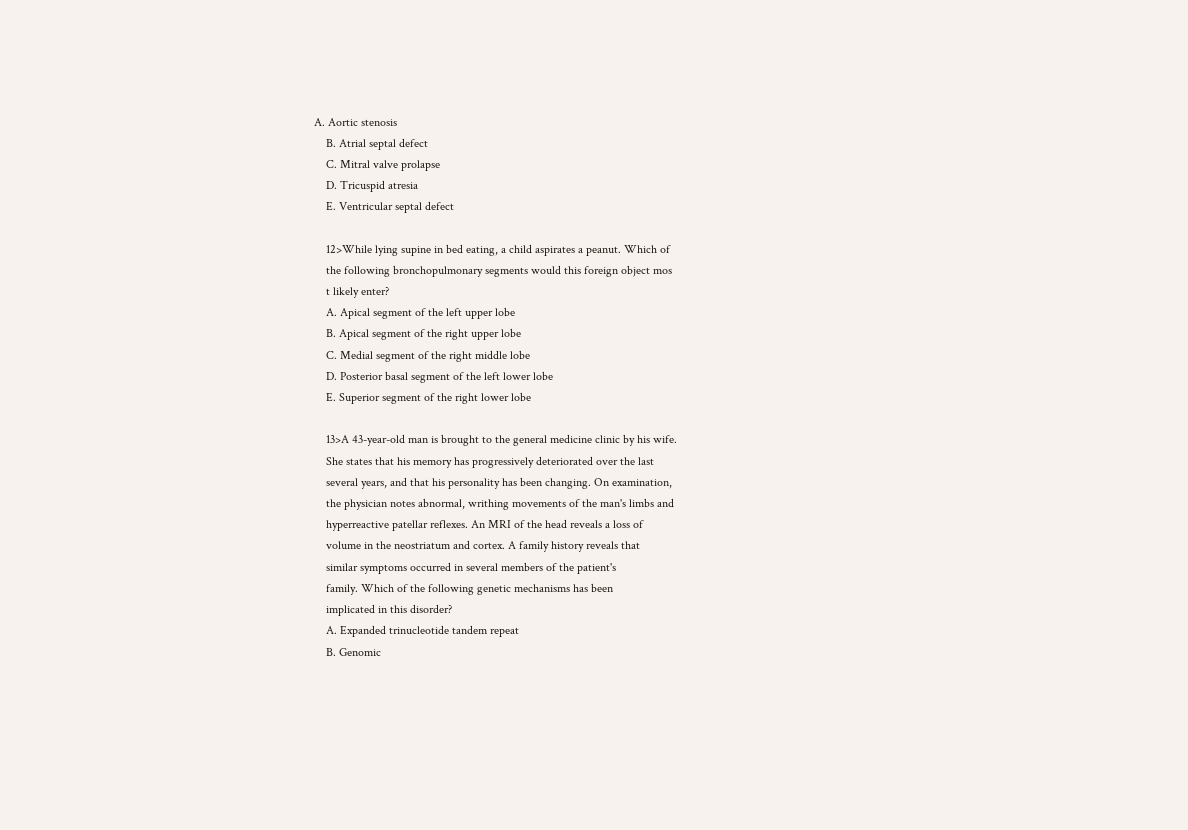A. Aortic stenosis
    B. Atrial septal defect
    C. Mitral valve prolapse
    D. Tricuspid atresia
    E. Ventricular septal defect

    12>While lying supine in bed eating, a child aspirates a peanut. Which of
    the following bronchopulmonary segments would this foreign object mos
    t likely enter?
    A. Apical segment of the left upper lobe
    B. Apical segment of the right upper lobe
    C. Medial segment of the right middle lobe
    D. Posterior basal segment of the left lower lobe
    E. Superior segment of the right lower lobe

    13>A 43-year-old man is brought to the general medicine clinic by his wife.
    She states that his memory has progressively deteriorated over the last
    several years, and that his personality has been changing. On examination,
    the physician notes abnormal, writhing movements of the man's limbs and
    hyperreactive patellar reflexes. An MRI of the head reveals a loss of
    volume in the neostriatum and cortex. A family history reveals that
    similar symptoms occurred in several members of the patient's
    family. Which of the following genetic mechanisms has been
    implicated in this disorder?
    A. Expanded trinucleotide tandem repeat
    B. Genomic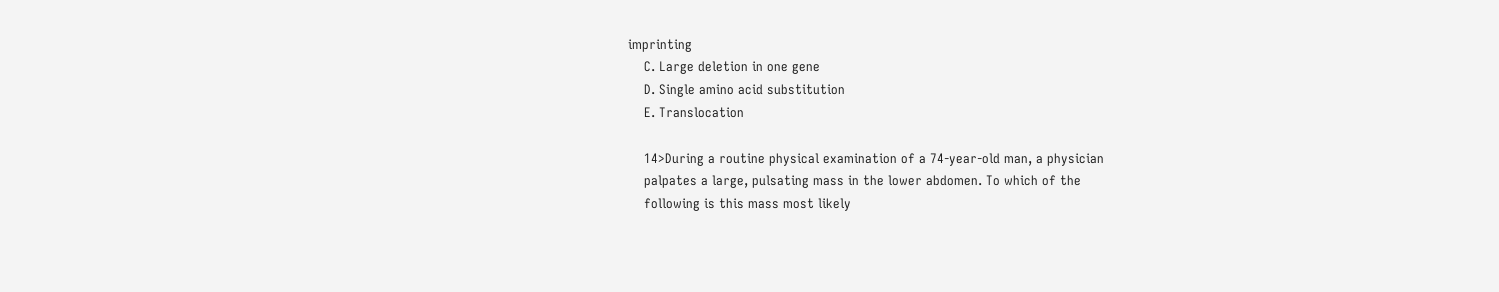imprinting
    C. Large deletion in one gene
    D. Single amino acid substitution
    E. Translocation

    14>During a routine physical examination of a 74-year-old man, a physician
    palpates a large, pulsating mass in the lower abdomen. To which of the
    following is this mass most likely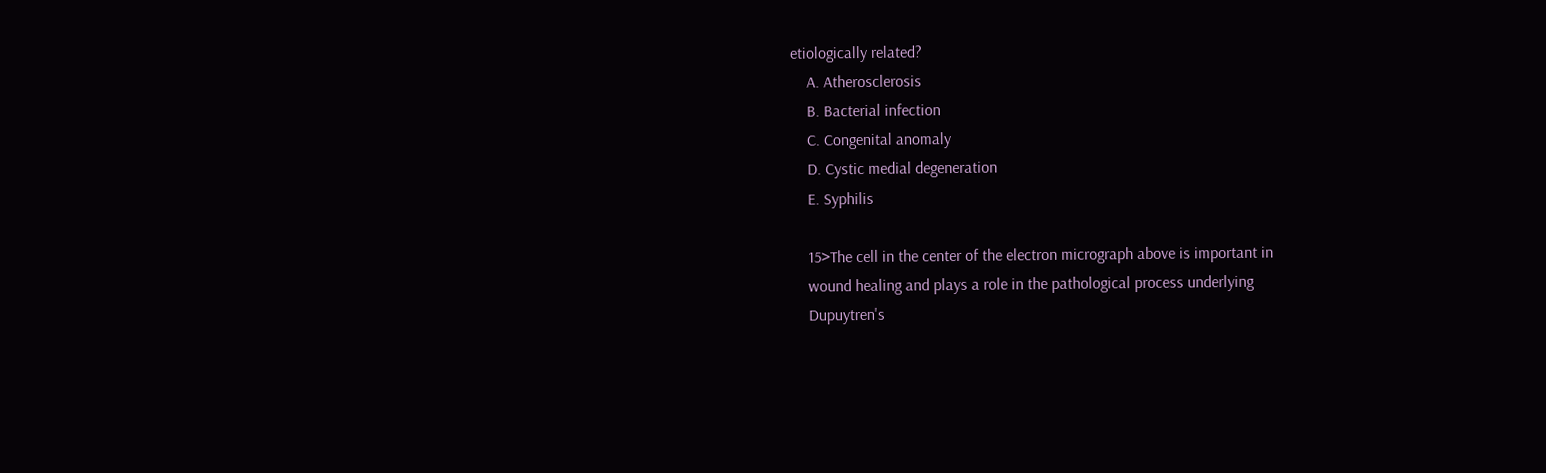etiologically related?
    A. Atherosclerosis
    B. Bacterial infection
    C. Congenital anomaly
    D. Cystic medial degeneration
    E. Syphilis

    15>The cell in the center of the electron micrograph above is important in
    wound healing and plays a role in the pathological process underlying
    Dupuytren's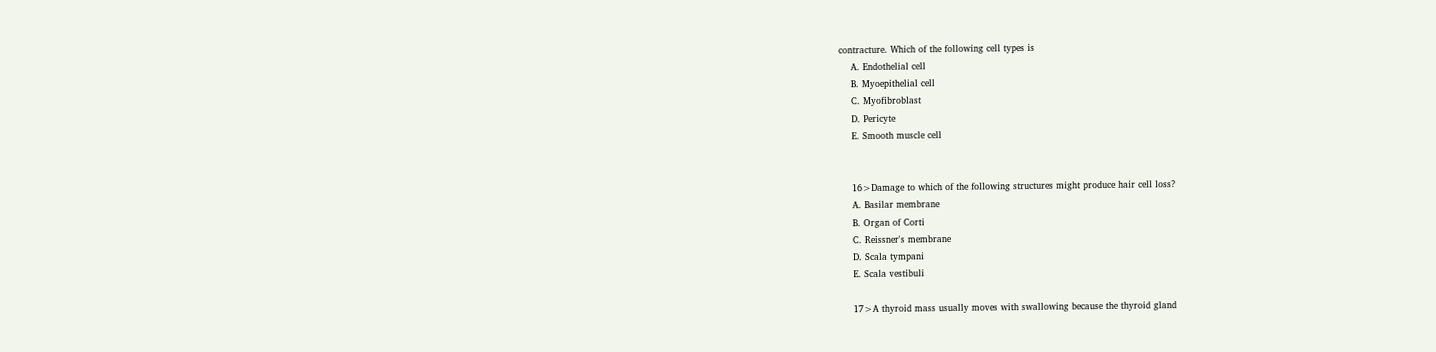contracture. Which of the following cell types is
    A. Endothelial cell
    B. Myoepithelial cell
    C. Myofibroblast
    D. Pericyte
    E. Smooth muscle cell


    16>Damage to which of the following structures might produce hair cell loss?
    A. Basilar membrane
    B. Organ of Corti
    C. Reissner's membrane
    D. Scala tympani
    E. Scala vestibuli

    17>A thyroid mass usually moves with swallowing because the thyroid gland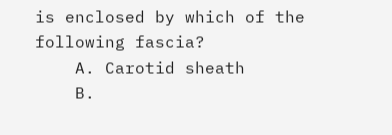is enclosed by which of the following fascia?
    A. Carotid sheath
    B.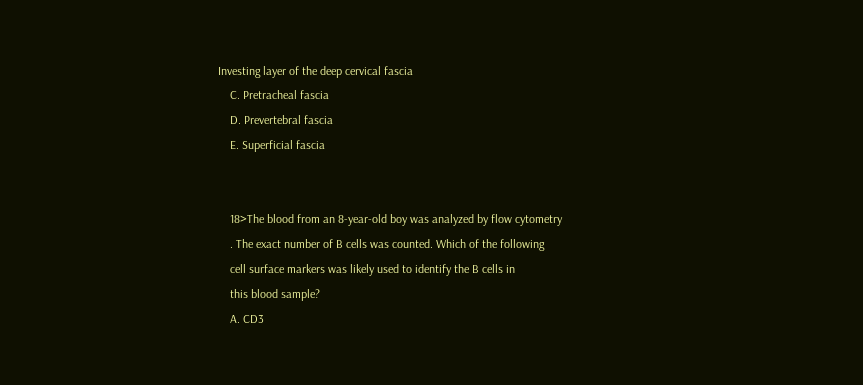Investing layer of the deep cervical fascia
    C. Pretracheal fascia
    D. Prevertebral fascia
    E. Superficial fascia


    18>The blood from an 8-year-old boy was analyzed by flow cytometry
    . The exact number of B cells was counted. Which of the following
    cell surface markers was likely used to identify the B cells in
    this blood sample?
    A. CD3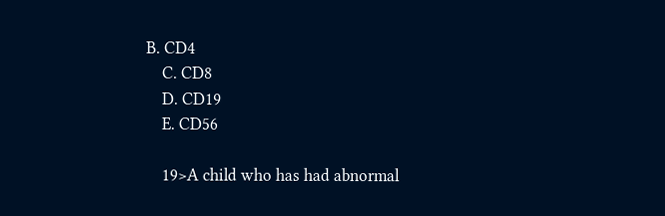B. CD4
    C. CD8
    D. CD19
    E. CD56

    19>A child who has had abnormal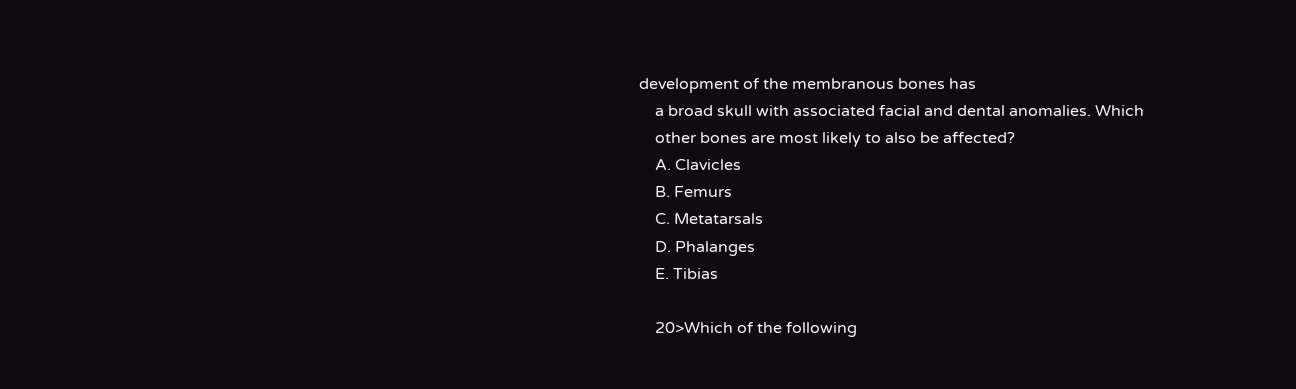development of the membranous bones has
    a broad skull with associated facial and dental anomalies. Which
    other bones are most likely to also be affected?
    A. Clavicles
    B. Femurs
    C. Metatarsals
    D. Phalanges
    E. Tibias

    20>Which of the following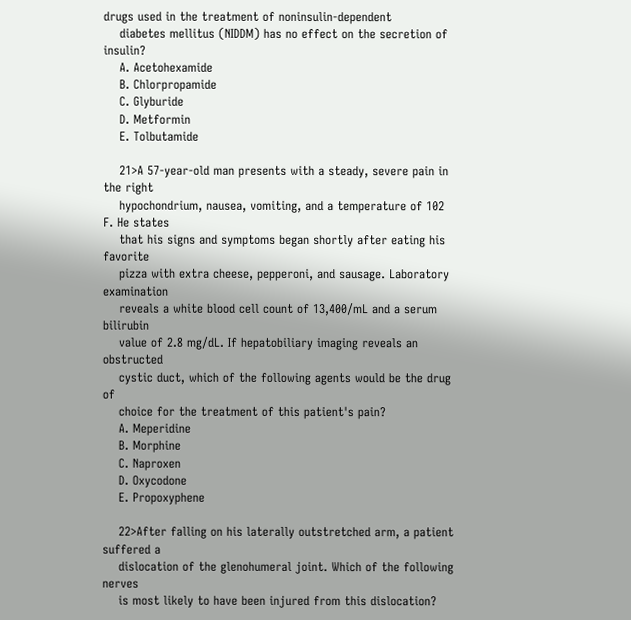drugs used in the treatment of noninsulin-dependent
    diabetes mellitus (NIDDM) has no effect on the secretion of insulin?
    A. Acetohexamide
    B. Chlorpropamide
    C. Glyburide
    D. Metformin
    E. Tolbutamide

    21>A 57-year-old man presents with a steady, severe pain in the right
    hypochondrium, nausea, vomiting, and a temperature of 102 F. He states
    that his signs and symptoms began shortly after eating his favorite
    pizza with extra cheese, pepperoni, and sausage. Laboratory examination
    reveals a white blood cell count of 13,400/mL and a serum bilirubin
    value of 2.8 mg/dL. If hepatobiliary imaging reveals an obstructed
    cystic duct, which of the following agents would be the drug of
    choice for the treatment of this patient's pain?
    A. Meperidine
    B. Morphine
    C. Naproxen
    D. Oxycodone
    E. Propoxyphene

    22>After falling on his laterally outstretched arm, a patient suffered a
    dislocation of the glenohumeral joint. Which of the following nerves
    is most likely to have been injured from this dislocation?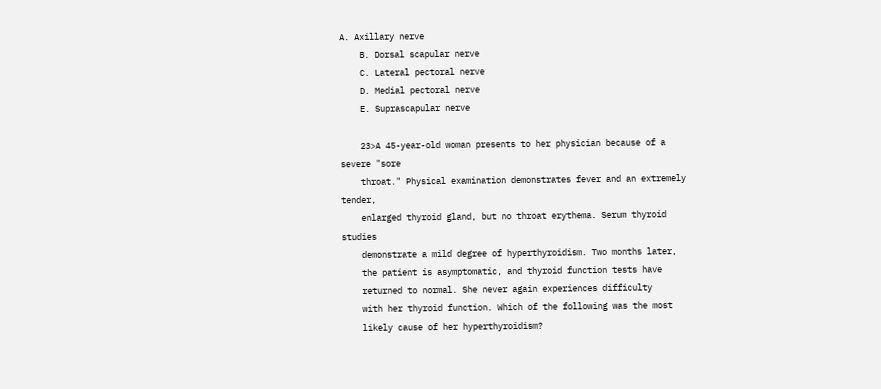A. Axillary nerve
    B. Dorsal scapular nerve
    C. Lateral pectoral nerve
    D. Medial pectoral nerve
    E. Suprascapular nerve

    23>A 45-year-old woman presents to her physician because of a severe "sore
    throat." Physical examination demonstrates fever and an extremely tender,
    enlarged thyroid gland, but no throat erythema. Serum thyroid studies
    demonstrate a mild degree of hyperthyroidism. Two months later,
    the patient is asymptomatic, and thyroid function tests have
    returned to normal. She never again experiences difficulty
    with her thyroid function. Which of the following was the most
    likely cause of her hyperthyroidism?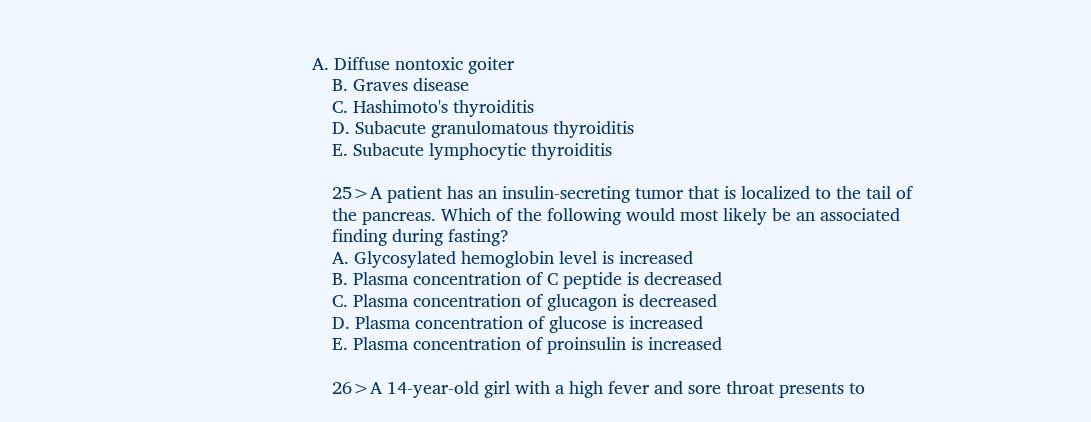A. Diffuse nontoxic goiter
    B. Graves disease
    C. Hashimoto's thyroiditis
    D. Subacute granulomatous thyroiditis
    E. Subacute lymphocytic thyroiditis

    25>A patient has an insulin-secreting tumor that is localized to the tail of
    the pancreas. Which of the following would most likely be an associated
    finding during fasting?
    A. Glycosylated hemoglobin level is increased
    B. Plasma concentration of C peptide is decreased
    C. Plasma concentration of glucagon is decreased
    D. Plasma concentration of glucose is increased
    E. Plasma concentration of proinsulin is increased

    26>A 14-year-old girl with a high fever and sore throat presents to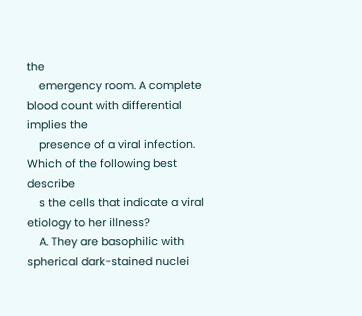the
    emergency room. A complete blood count with differential implies the
    presence of a viral infection. Which of the following best describe
    s the cells that indicate a viral etiology to her illness?
    A. They are basophilic with spherical dark-stained nuclei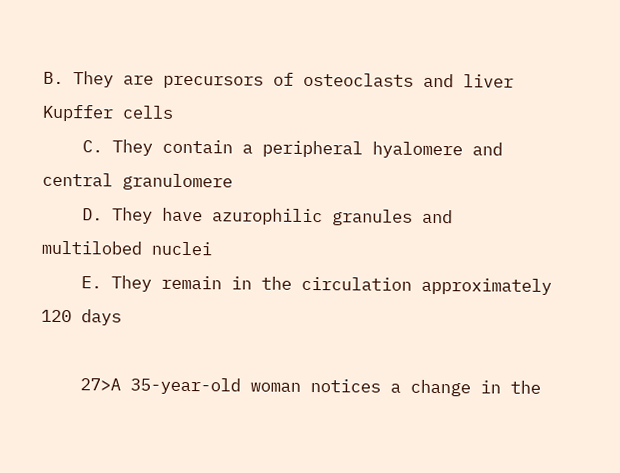B. They are precursors of osteoclasts and liver Kupffer cells
    C. They contain a peripheral hyalomere and central granulomere
    D. They have azurophilic granules and multilobed nuclei
    E. They remain in the circulation approximately 120 days

    27>A 35-year-old woman notices a change in the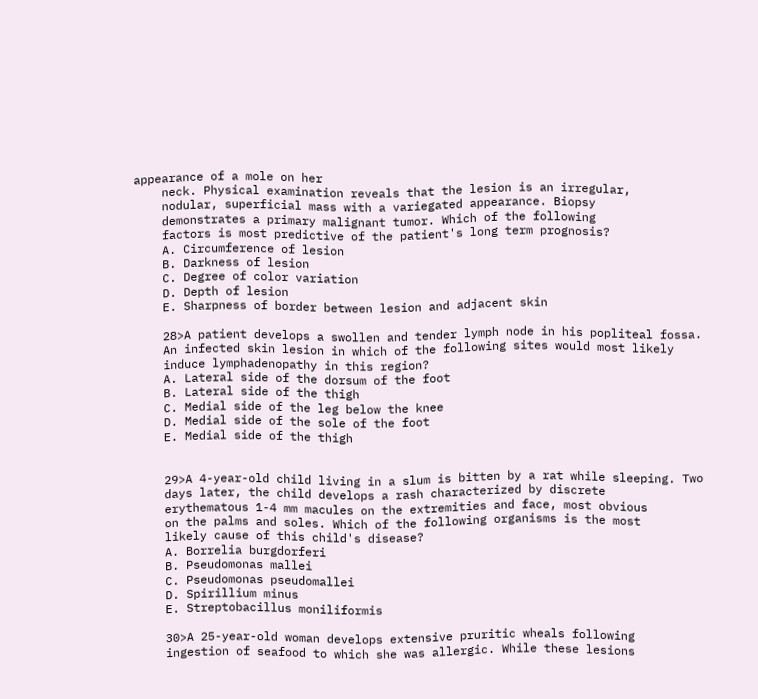appearance of a mole on her
    neck. Physical examination reveals that the lesion is an irregular,
    nodular, superficial mass with a variegated appearance. Biopsy
    demonstrates a primary malignant tumor. Which of the following
    factors is most predictive of the patient's long term prognosis?
    A. Circumference of lesion
    B. Darkness of lesion
    C. Degree of color variation
    D. Depth of lesion
    E. Sharpness of border between lesion and adjacent skin

    28>A patient develops a swollen and tender lymph node in his popliteal fossa.
    An infected skin lesion in which of the following sites would most likely
    induce lymphadenopathy in this region?
    A. Lateral side of the dorsum of the foot
    B. Lateral side of the thigh
    C. Medial side of the leg below the knee
    D. Medial side of the sole of the foot
    E. Medial side of the thigh


    29>A 4-year-old child living in a slum is bitten by a rat while sleeping. Two
    days later, the child develops a rash characterized by discrete
    erythematous 1-4 mm macules on the extremities and face, most obvious
    on the palms and soles. Which of the following organisms is the most
    likely cause of this child's disease?
    A. Borrelia burgdorferi
    B. Pseudomonas mallei
    C. Pseudomonas pseudomallei
    D. Spirillium minus
    E. Streptobacillus moniliformis

    30>A 25-year-old woman develops extensive pruritic wheals following
    ingestion of seafood to which she was allergic. While these lesions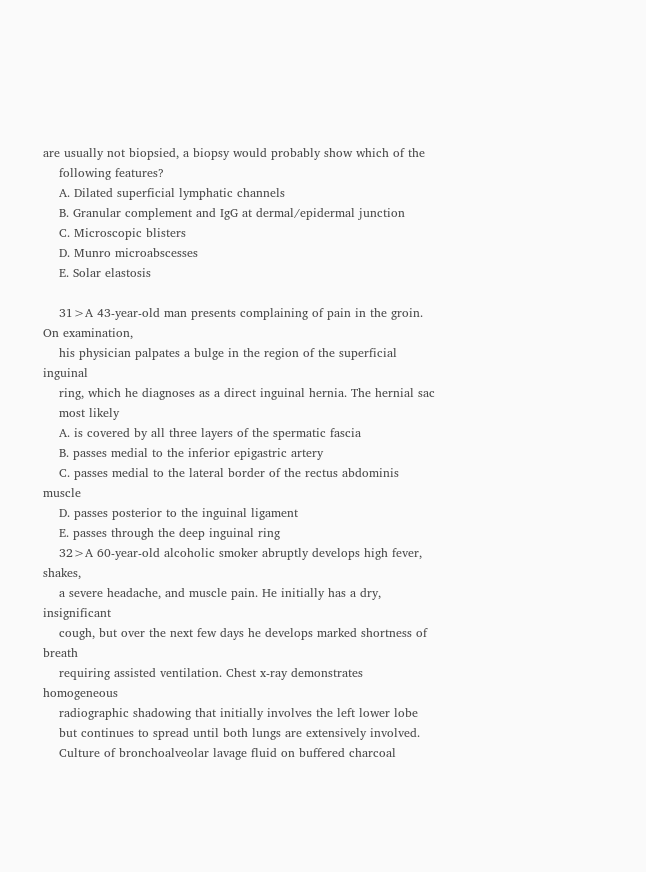are usually not biopsied, a biopsy would probably show which of the
    following features?
    A. Dilated superficial lymphatic channels
    B. Granular complement and IgG at dermal/epidermal junction
    C. Microscopic blisters
    D. Munro microabscesses
    E. Solar elastosis

    31>A 43-year-old man presents complaining of pain in the groin. On examination,
    his physician palpates a bulge in the region of the superficial inguinal
    ring, which he diagnoses as a direct inguinal hernia. The hernial sac
    most likely
    A. is covered by all three layers of the spermatic fascia
    B. passes medial to the inferior epigastric artery
    C. passes medial to the lateral border of the rectus abdominis muscle
    D. passes posterior to the inguinal ligament
    E. passes through the deep inguinal ring
    32>A 60-year-old alcoholic smoker abruptly develops high fever, shakes,
    a severe headache, and muscle pain. He initially has a dry, insignificant
    cough, but over the next few days he develops marked shortness of breath
    requiring assisted ventilation. Chest x-ray demonstrates homogeneous
    radiographic shadowing that initially involves the left lower lobe
    but continues to spread until both lungs are extensively involved.
    Culture of bronchoalveolar lavage fluid on buffered charcoal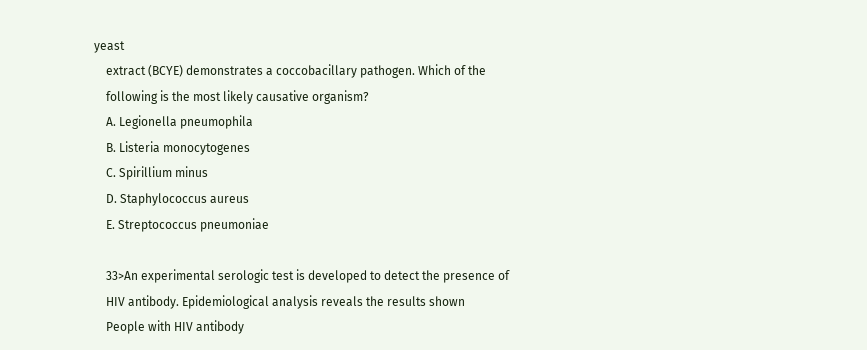yeast
    extract (BCYE) demonstrates a coccobacillary pathogen. Which of the
    following is the most likely causative organism?
    A. Legionella pneumophila
    B. Listeria monocytogenes
    C. Spirillium minus
    D. Staphylococcus aureus
    E. Streptococcus pneumoniae

    33>An experimental serologic test is developed to detect the presence of
    HIV antibody. Epidemiological analysis reveals the results shown
    People with HIV antibody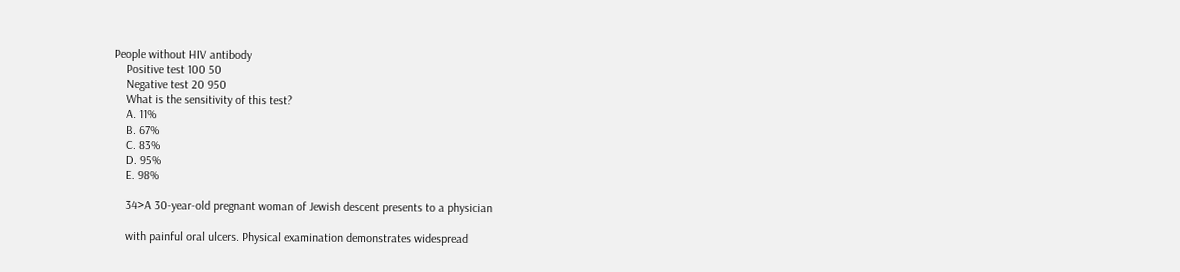People without HIV antibody
    Positive test 100 50
    Negative test 20 950
    What is the sensitivity of this test?
    A. 11%
    B. 67%
    C. 83%
    D. 95%
    E. 98%

    34>A 30-year-old pregnant woman of Jewish descent presents to a physician

    with painful oral ulcers. Physical examination demonstrates widespread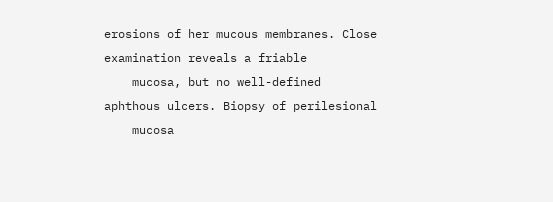erosions of her mucous membranes. Close examination reveals a friable
    mucosa, but no well-defined aphthous ulcers. Biopsy of perilesional
    mucosa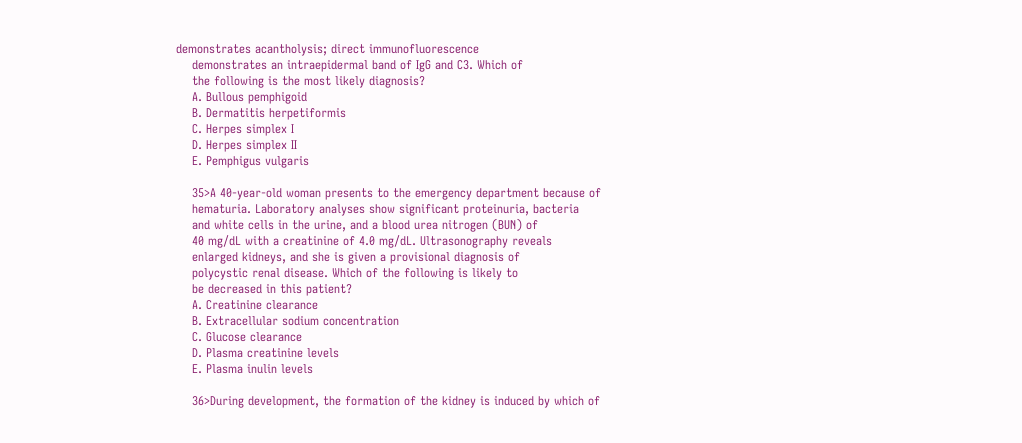demonstrates acantholysis; direct immunofluorescence
    demonstrates an intraepidermal band of IgG and C3. Which of
    the following is the most likely diagnosis?
    A. Bullous pemphigoid
    B. Dermatitis herpetiformis
    C. Herpes simplex I
    D. Herpes simplex II
    E. Pemphigus vulgaris

    35>A 40-year-old woman presents to the emergency department because of
    hematuria. Laboratory analyses show significant proteinuria, bacteria
    and white cells in the urine, and a blood urea nitrogen (BUN) of
    40 mg/dL with a creatinine of 4.0 mg/dL. Ultrasonography reveals
    enlarged kidneys, and she is given a provisional diagnosis of
    polycystic renal disease. Which of the following is likely to
    be decreased in this patient?
    A. Creatinine clearance
    B. Extracellular sodium concentration
    C. Glucose clearance
    D. Plasma creatinine levels
    E. Plasma inulin levels

    36>During development, the formation of the kidney is induced by which of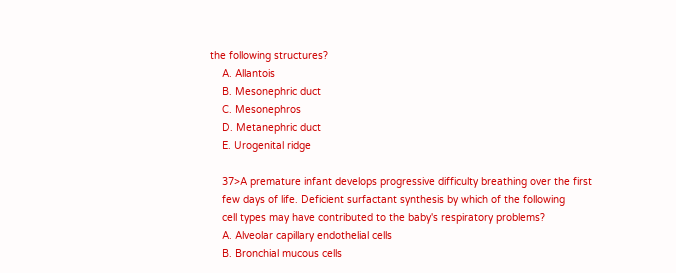the following structures?
    A. Allantois
    B. Mesonephric duct
    C. Mesonephros
    D. Metanephric duct
    E. Urogenital ridge

    37>A premature infant develops progressive difficulty breathing over the first
    few days of life. Deficient surfactant synthesis by which of the following
    cell types may have contributed to the baby's respiratory problems?
    A. Alveolar capillary endothelial cells
    B. Bronchial mucous cells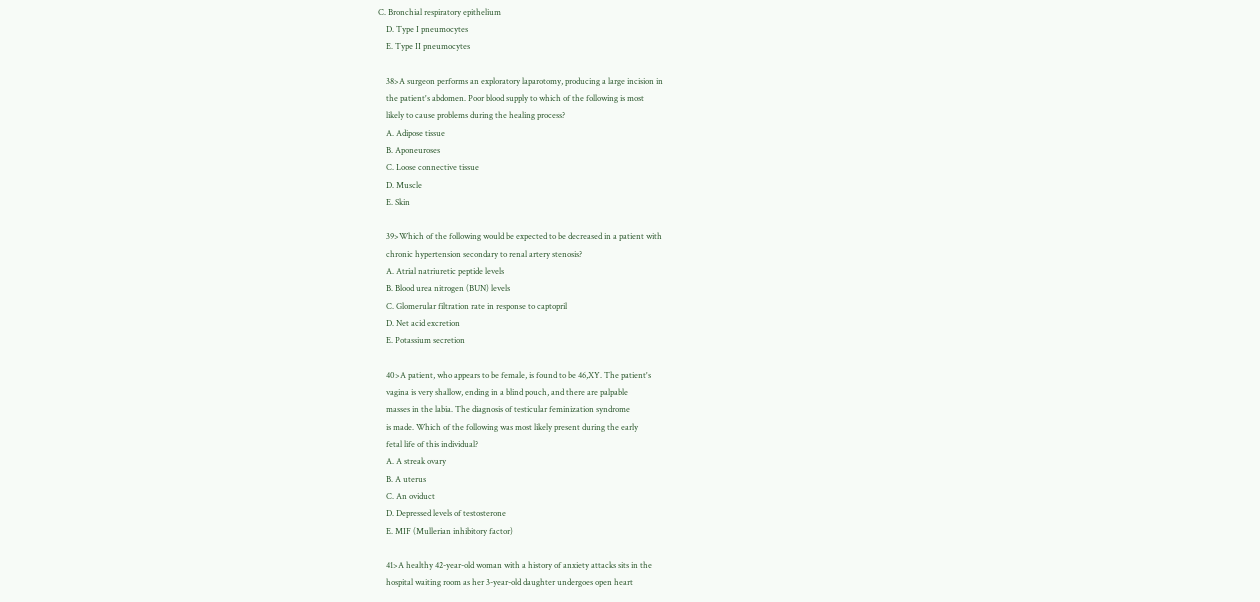C. Bronchial respiratory epithelium
    D. Type I pneumocytes
    E. Type II pneumocytes

    38>A surgeon performs an exploratory laparotomy, producing a large incision in
    the patient's abdomen. Poor blood supply to which of the following is most
    likely to cause problems during the healing process?
    A. Adipose tissue
    B. Aponeuroses
    C. Loose connective tissue
    D. Muscle
    E. Skin

    39>Which of the following would be expected to be decreased in a patient with
    chronic hypertension secondary to renal artery stenosis?
    A. Atrial natriuretic peptide levels
    B. Blood urea nitrogen (BUN) levels
    C. Glomerular filtration rate in response to captopril
    D. Net acid excretion
    E. Potassium secretion

    40>A patient, who appears to be female, is found to be 46,XY. The patient's
    vagina is very shallow, ending in a blind pouch, and there are palpable
    masses in the labia. The diagnosis of testicular feminization syndrome
    is made. Which of the following was most likely present during the early
    fetal life of this individual?
    A. A streak ovary
    B. A uterus
    C. An oviduct
    D. Depressed levels of testosterone
    E. MIF (Mullerian inhibitory factor)

    41>A healthy 42-year-old woman with a history of anxiety attacks sits in the
    hospital waiting room as her 3-year-old daughter undergoes open heart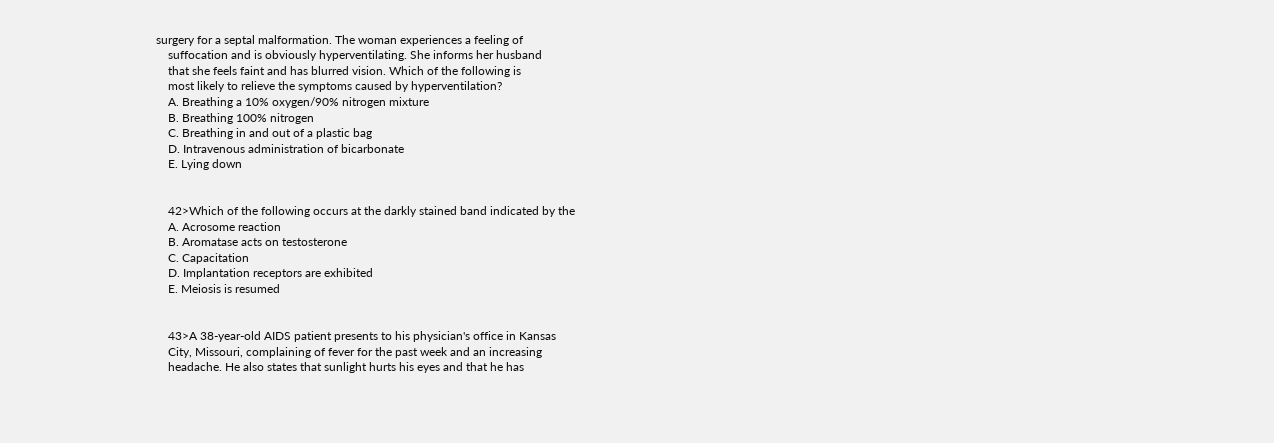surgery for a septal malformation. The woman experiences a feeling of
    suffocation and is obviously hyperventilating. She informs her husband
    that she feels faint and has blurred vision. Which of the following is
    most likely to relieve the symptoms caused by hyperventilation?
    A. Breathing a 10% oxygen/90% nitrogen mixture
    B. Breathing 100% nitrogen
    C. Breathing in and out of a plastic bag
    D. Intravenous administration of bicarbonate
    E. Lying down


    42>Which of the following occurs at the darkly stained band indicated by the
    A. Acrosome reaction
    B. Aromatase acts on testosterone
    C. Capacitation
    D. Implantation receptors are exhibited
    E. Meiosis is resumed


    43>A 38-year-old AIDS patient presents to his physician's office in Kansas
    City, Missouri, complaining of fever for the past week and an increasing
    headache. He also states that sunlight hurts his eyes and that he has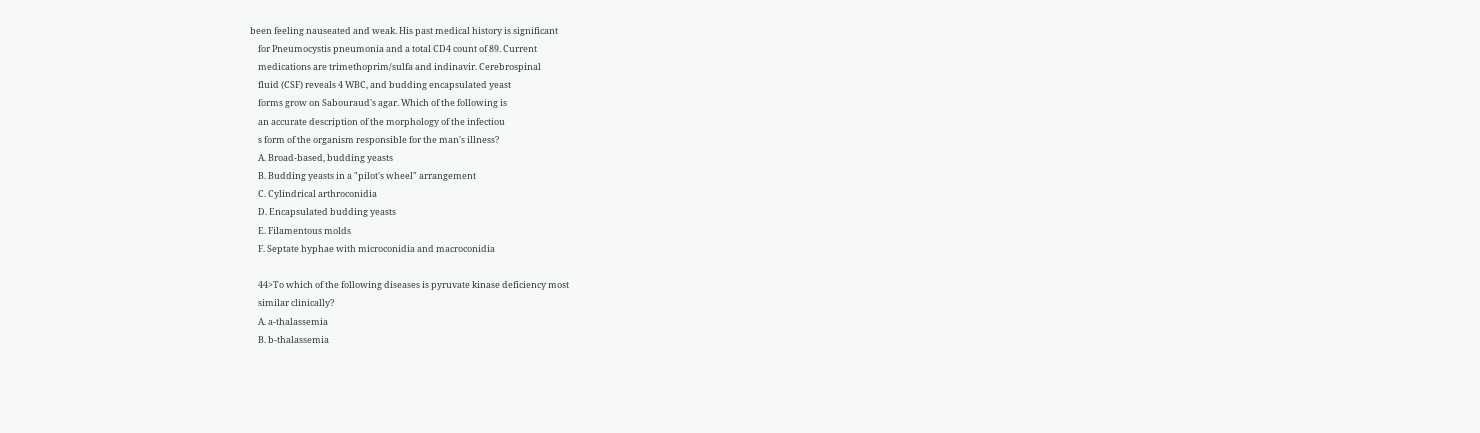been feeling nauseated and weak. His past medical history is significant
    for Pneumocystis pneumonia and a total CD4 count of 89. Current
    medications are trimethoprim/sulfa and indinavir. Cerebrospinal
    fluid (CSF) reveals 4 WBC, and budding encapsulated yeast
    forms grow on Sabouraud's agar. Which of the following is
    an accurate description of the morphology of the infectiou
    s form of the organism responsible for the man's illness?
    A. Broad-based, budding yeasts
    B. Budding yeasts in a "pilot's wheel" arrangement
    C. Cylindrical arthroconidia
    D. Encapsulated budding yeasts
    E. Filamentous molds
    F. Septate hyphae with microconidia and macroconidia

    44>To which of the following diseases is pyruvate kinase deficiency most
    similar clinically?
    A. a-thalassemia
    B. b-thalassemia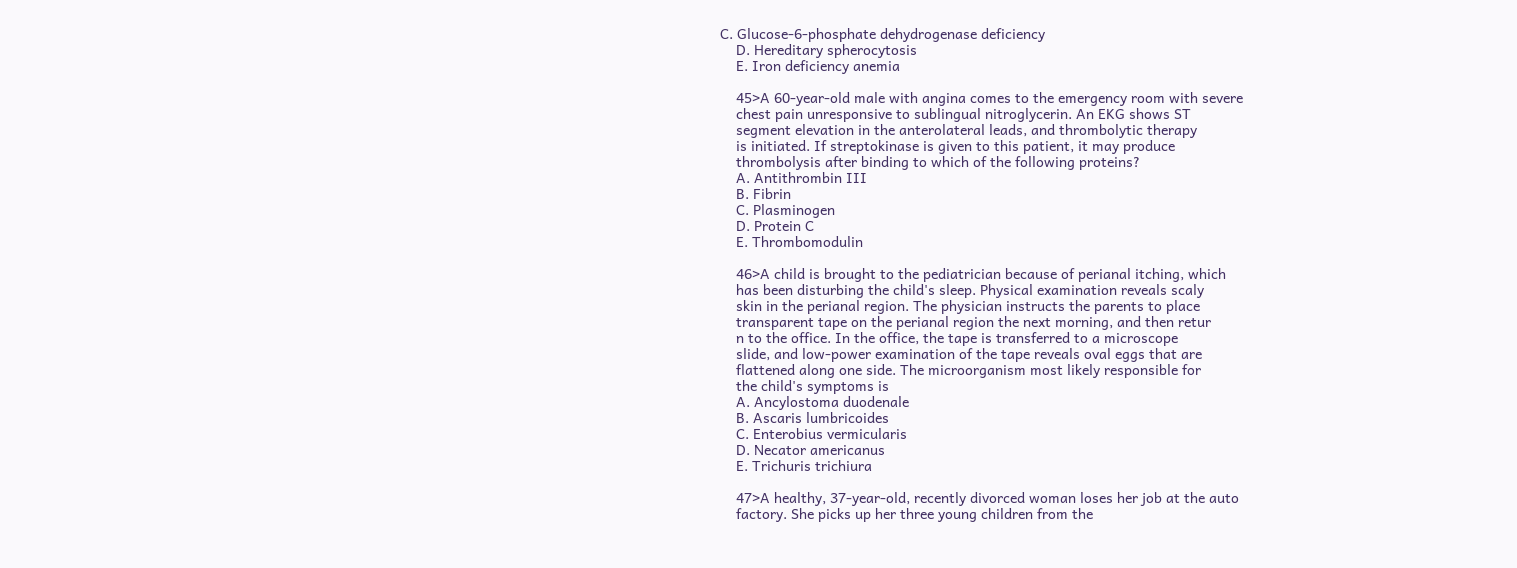C. Glucose-6-phosphate dehydrogenase deficiency
    D. Hereditary spherocytosis
    E. Iron deficiency anemia

    45>A 60-year-old male with angina comes to the emergency room with severe
    chest pain unresponsive to sublingual nitroglycerin. An EKG shows ST
    segment elevation in the anterolateral leads, and thrombolytic therapy
    is initiated. If streptokinase is given to this patient, it may produce
    thrombolysis after binding to which of the following proteins?
    A. Antithrombin III
    B. Fibrin
    C. Plasminogen
    D. Protein C
    E. Thrombomodulin

    46>A child is brought to the pediatrician because of perianal itching, which
    has been disturbing the child's sleep. Physical examination reveals scaly
    skin in the perianal region. The physician instructs the parents to place
    transparent tape on the perianal region the next morning, and then retur
    n to the office. In the office, the tape is transferred to a microscope
    slide, and low-power examination of the tape reveals oval eggs that are
    flattened along one side. The microorganism most likely responsible for
    the child's symptoms is
    A. Ancylostoma duodenale
    B. Ascaris lumbricoides
    C. Enterobius vermicularis
    D. Necator americanus
    E. Trichuris trichiura

    47>A healthy, 37-year-old, recently divorced woman loses her job at the auto
    factory. She picks up her three young children from the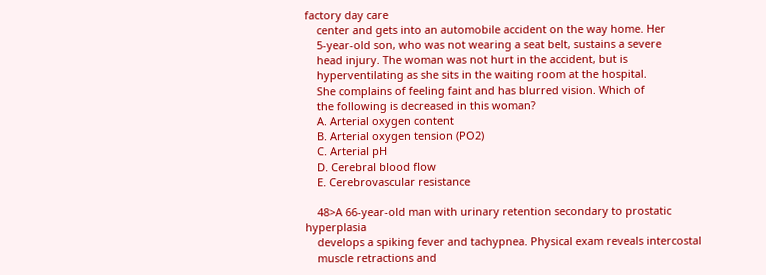factory day care
    center and gets into an automobile accident on the way home. Her
    5-year-old son, who was not wearing a seat belt, sustains a severe
    head injury. The woman was not hurt in the accident, but is
    hyperventilating as she sits in the waiting room at the hospital.
    She complains of feeling faint and has blurred vision. Which of
    the following is decreased in this woman?
    A. Arterial oxygen content
    B. Arterial oxygen tension (PO2)
    C. Arterial pH
    D. Cerebral blood flow
    E. Cerebrovascular resistance

    48>A 66-year-old man with urinary retention secondary to prostatic hyperplasia
    develops a spiking fever and tachypnea. Physical exam reveals intercostal
    muscle retractions and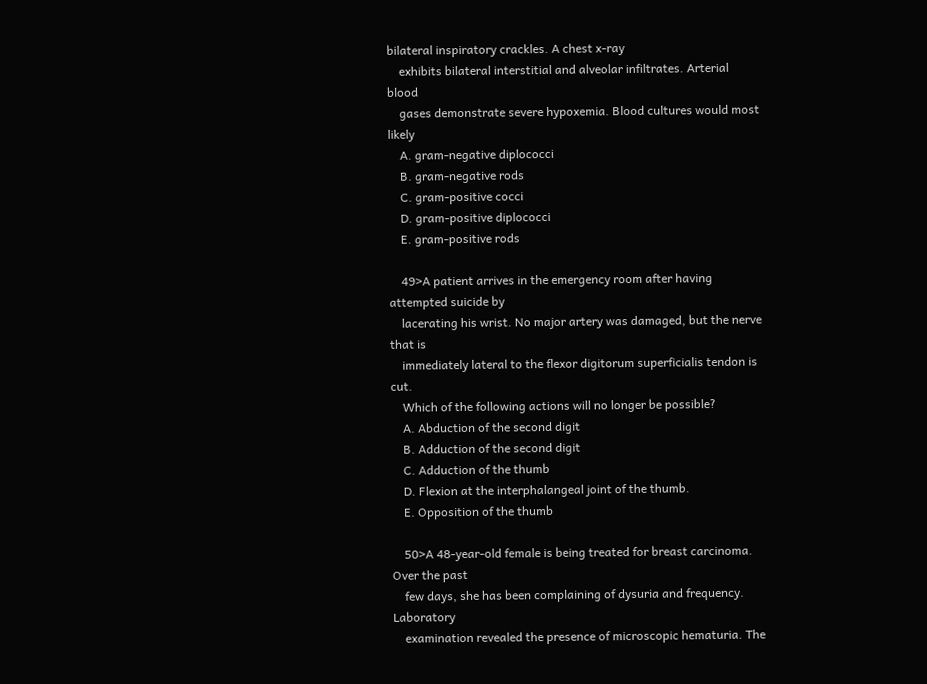bilateral inspiratory crackles. A chest x-ray
    exhibits bilateral interstitial and alveolar infiltrates. Arterial blood
    gases demonstrate severe hypoxemia. Blood cultures would most likely
    A. gram-negative diplococci
    B. gram-negative rods
    C. gram-positive cocci
    D. gram-positive diplococci
    E. gram-positive rods

    49>A patient arrives in the emergency room after having attempted suicide by
    lacerating his wrist. No major artery was damaged, but the nerve that is
    immediately lateral to the flexor digitorum superficialis tendon is cut.
    Which of the following actions will no longer be possible?
    A. Abduction of the second digit
    B. Adduction of the second digit
    C. Adduction of the thumb
    D. Flexion at the interphalangeal joint of the thumb.
    E. Opposition of the thumb

    50>A 48-year-old female is being treated for breast carcinoma. Over the past
    few days, she has been complaining of dysuria and frequency. Laboratory
    examination revealed the presence of microscopic hematuria. The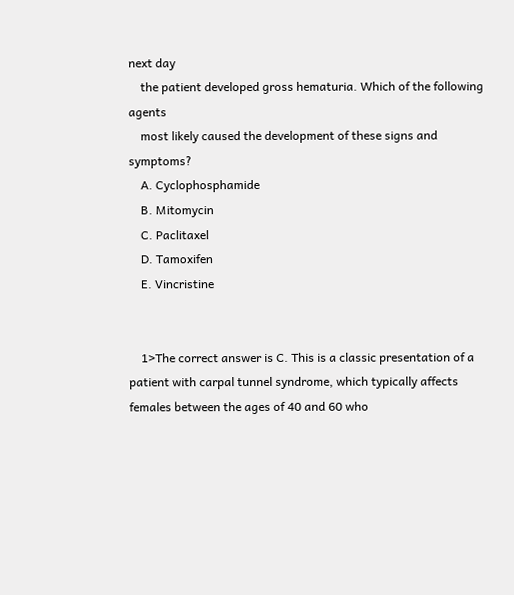next day
    the patient developed gross hematuria. Which of the following agents
    most likely caused the development of these signs and symptoms?
    A. Cyclophosphamide
    B. Mitomycin
    C. Paclitaxel
    D. Tamoxifen
    E. Vincristine


    1>The correct answer is C. This is a classic presentation of a patient with carpal tunnel syndrome, which typically affects females between the ages of 40 and 60 who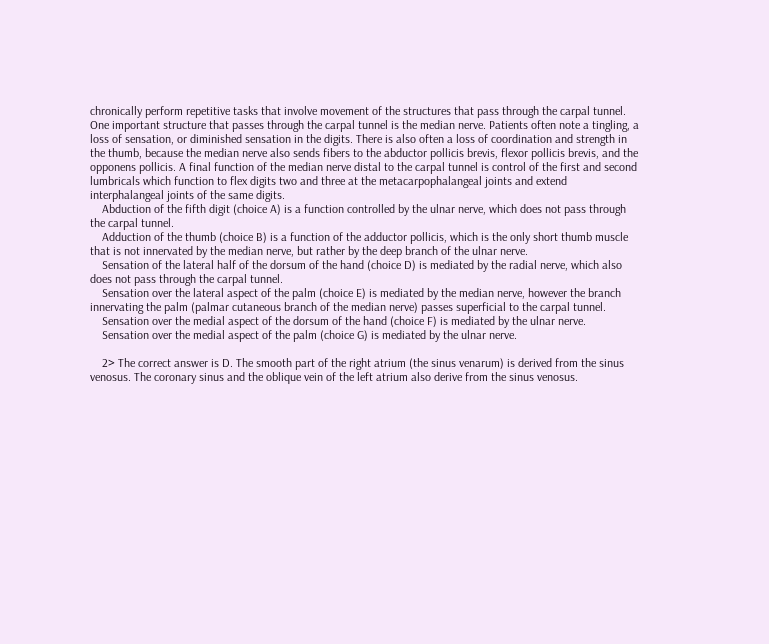chronically perform repetitive tasks that involve movement of the structures that pass through the carpal tunnel. One important structure that passes through the carpal tunnel is the median nerve. Patients often note a tingling, a loss of sensation, or diminished sensation in the digits. There is also often a loss of coordination and strength in the thumb, because the median nerve also sends fibers to the abductor pollicis brevis, flexor pollicis brevis, and the opponens pollicis. A final function of the median nerve distal to the carpal tunnel is control of the first and second lumbricals which function to flex digits two and three at the metacarpophalangeal joints and extend interphalangeal joints of the same digits.
    Abduction of the fifth digit (choice A) is a function controlled by the ulnar nerve, which does not pass through the carpal tunnel.
    Adduction of the thumb (choice B) is a function of the adductor pollicis, which is the only short thumb muscle that is not innervated by the median nerve, but rather by the deep branch of the ulnar nerve.
    Sensation of the lateral half of the dorsum of the hand (choice D) is mediated by the radial nerve, which also does not pass through the carpal tunnel.
    Sensation over the lateral aspect of the palm (choice E) is mediated by the median nerve, however the branch innervating the palm (palmar cutaneous branch of the median nerve) passes superficial to the carpal tunnel.
    Sensation over the medial aspect of the dorsum of the hand (choice F) is mediated by the ulnar nerve.
    Sensation over the medial aspect of the palm (choice G) is mediated by the ulnar nerve.

    2> The correct answer is D. The smooth part of the right atrium (the sinus venarum) is derived from the sinus venosus. The coronary sinus and the oblique vein of the left atrium also derive from the sinus venosus.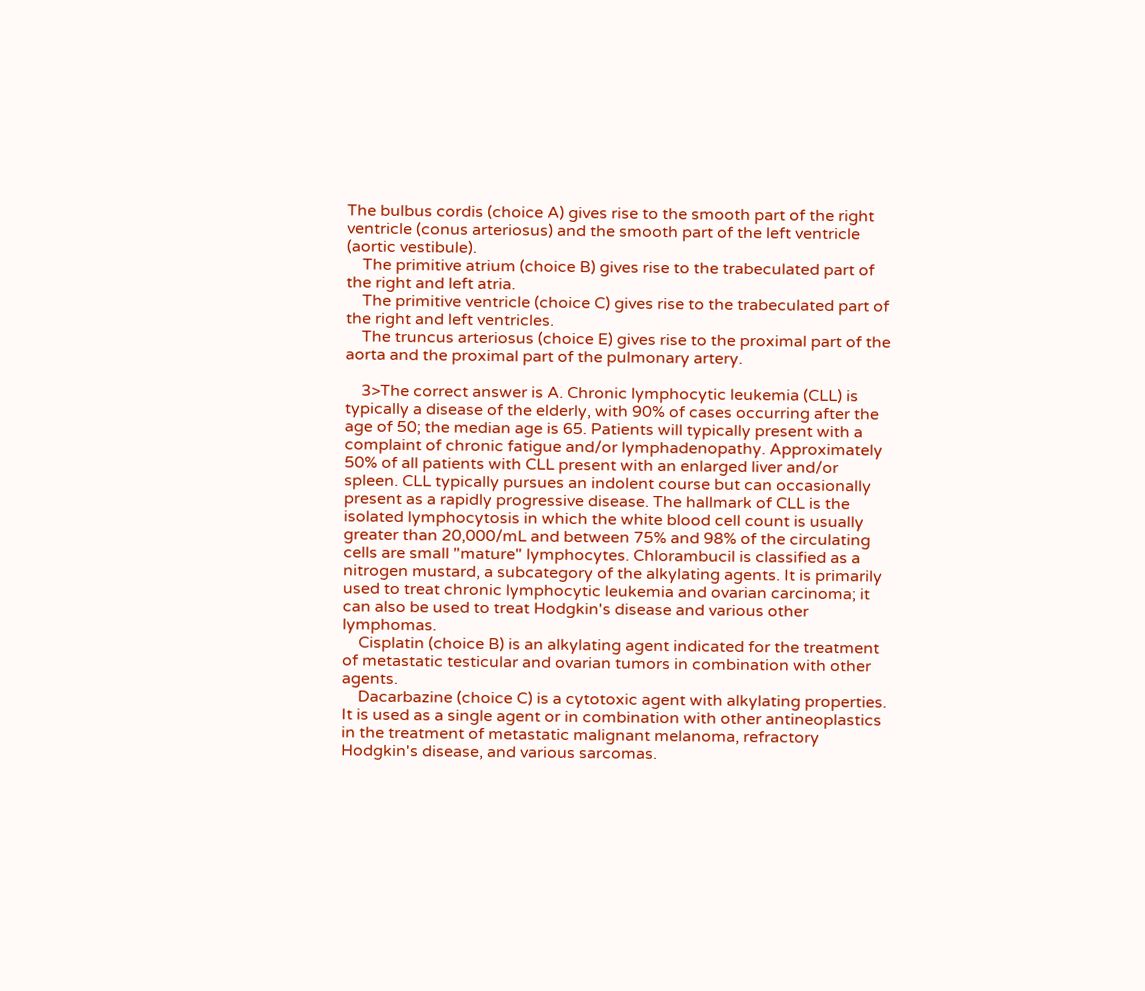The bulbus cordis (choice A) gives rise to the smooth part of the right ventricle (conus arteriosus) and the smooth part of the left ventricle (aortic vestibule).
    The primitive atrium (choice B) gives rise to the trabeculated part of the right and left atria.
    The primitive ventricle (choice C) gives rise to the trabeculated part of the right and left ventricles.
    The truncus arteriosus (choice E) gives rise to the proximal part of the aorta and the proximal part of the pulmonary artery.

    3>The correct answer is A. Chronic lymphocytic leukemia (CLL) is typically a disease of the elderly, with 90% of cases occurring after the age of 50; the median age is 65. Patients will typically present with a complaint of chronic fatigue and/or lymphadenopathy. Approximately 50% of all patients with CLL present with an enlarged liver and/or spleen. CLL typically pursues an indolent course but can occasionally present as a rapidly progressive disease. The hallmark of CLL is the isolated lymphocytosis in which the white blood cell count is usually greater than 20,000/mL and between 75% and 98% of the circulating cells are small "mature" lymphocytes. Chlorambucil is classified as a nitrogen mustard, a subcategory of the alkylating agents. It is primarily used to treat chronic lymphocytic leukemia and ovarian carcinoma; it can also be used to treat Hodgkin's disease and various other lymphomas.
    Cisplatin (choice B) is an alkylating agent indicated for the treatment of metastatic testicular and ovarian tumors in combination with other agents.
    Dacarbazine (choice C) is a cytotoxic agent with alkylating properties. It is used as a single agent or in combination with other antineoplastics in the treatment of metastatic malignant melanoma, refractory Hodgkin's disease, and various sarcomas.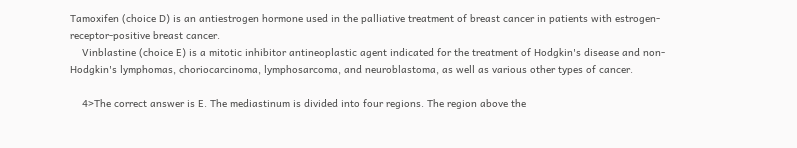Tamoxifen (choice D) is an antiestrogen hormone used in the palliative treatment of breast cancer in patients with estrogen-receptor-positive breast cancer.
    Vinblastine (choice E) is a mitotic inhibitor antineoplastic agent indicated for the treatment of Hodgkin's disease and non-Hodgkin's lymphomas, choriocarcinoma, lymphosarcoma, and neuroblastoma, as well as various other types of cancer.

    4>The correct answer is E. The mediastinum is divided into four regions. The region above the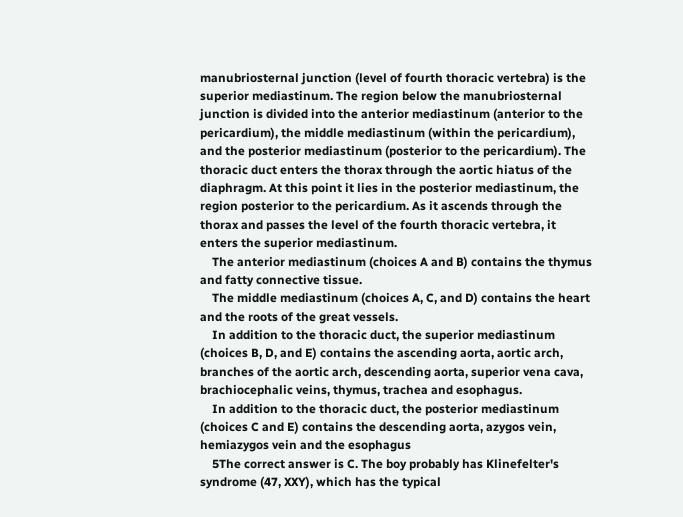manubriosternal junction (level of fourth thoracic vertebra) is the superior mediastinum. The region below the manubriosternal junction is divided into the anterior mediastinum (anterior to the pericardium), the middle mediastinum (within the pericardium), and the posterior mediastinum (posterior to the pericardium). The thoracic duct enters the thorax through the aortic hiatus of the diaphragm. At this point it lies in the posterior mediastinum, the region posterior to the pericardium. As it ascends through the thorax and passes the level of the fourth thoracic vertebra, it enters the superior mediastinum.
    The anterior mediastinum (choices A and B) contains the thymus and fatty connective tissue.
    The middle mediastinum (choices A, C, and D) contains the heart and the roots of the great vessels.
    In addition to the thoracic duct, the superior mediastinum (choices B, D, and E) contains the ascending aorta, aortic arch, branches of the aortic arch, descending aorta, superior vena cava, brachiocephalic veins, thymus, trachea and esophagus.
    In addition to the thoracic duct, the posterior mediastinum (choices C and E) contains the descending aorta, azygos vein, hemiazygos vein and the esophagus
    5The correct answer is C. The boy probably has Klinefelter's syndrome (47, XXY), which has the typical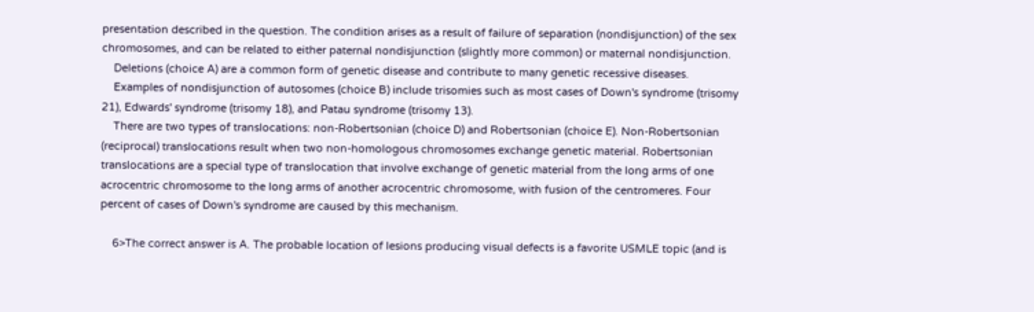presentation described in the question. The condition arises as a result of failure of separation (nondisjunction) of the sex chromosomes, and can be related to either paternal nondisjunction (slightly more common) or maternal nondisjunction.
    Deletions (choice A) are a common form of genetic disease and contribute to many genetic recessive diseases.
    Examples of nondisjunction of autosomes (choice B) include trisomies such as most cases of Down's syndrome (trisomy 21), Edwards' syndrome (trisomy 18), and Patau syndrome (trisomy 13).
    There are two types of translocations: non-Robertsonian (choice D) and Robertsonian (choice E). Non-Robertsonian (reciprocal) translocations result when two non-homologous chromosomes exchange genetic material. Robertsonian translocations are a special type of translocation that involve exchange of genetic material from the long arms of one acrocentric chromosome to the long arms of another acrocentric chromosome, with fusion of the centromeres. Four percent of cases of Down's syndrome are caused by this mechanism.

    6>The correct answer is A. The probable location of lesions producing visual defects is a favorite USMLE topic (and is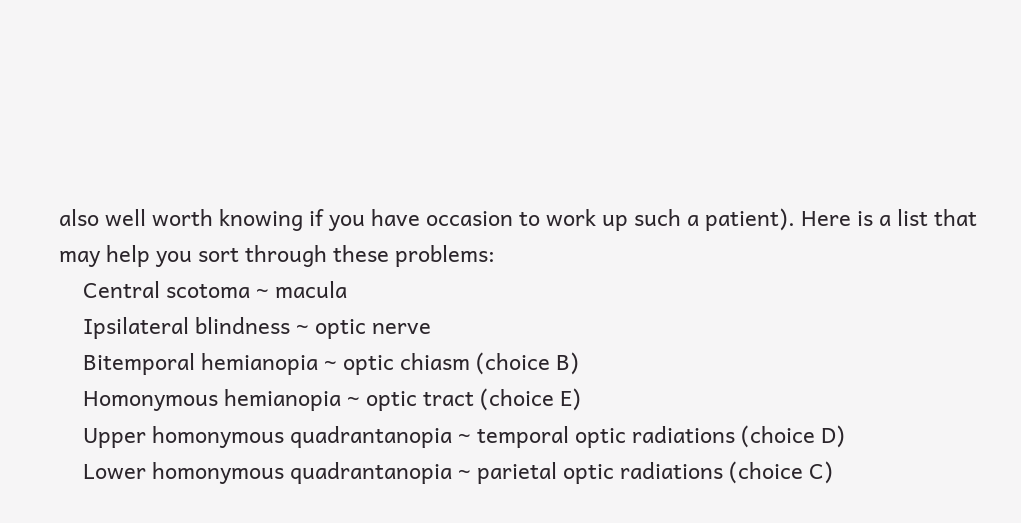also well worth knowing if you have occasion to work up such a patient). Here is a list that may help you sort through these problems:
    Central scotoma ~ macula
    Ipsilateral blindness ~ optic nerve
    Bitemporal hemianopia ~ optic chiasm (choice B)
    Homonymous hemianopia ~ optic tract (choice E)
    Upper homonymous quadrantanopia ~ temporal optic radiations (choice D)
    Lower homonymous quadrantanopia ~ parietal optic radiations (choice C)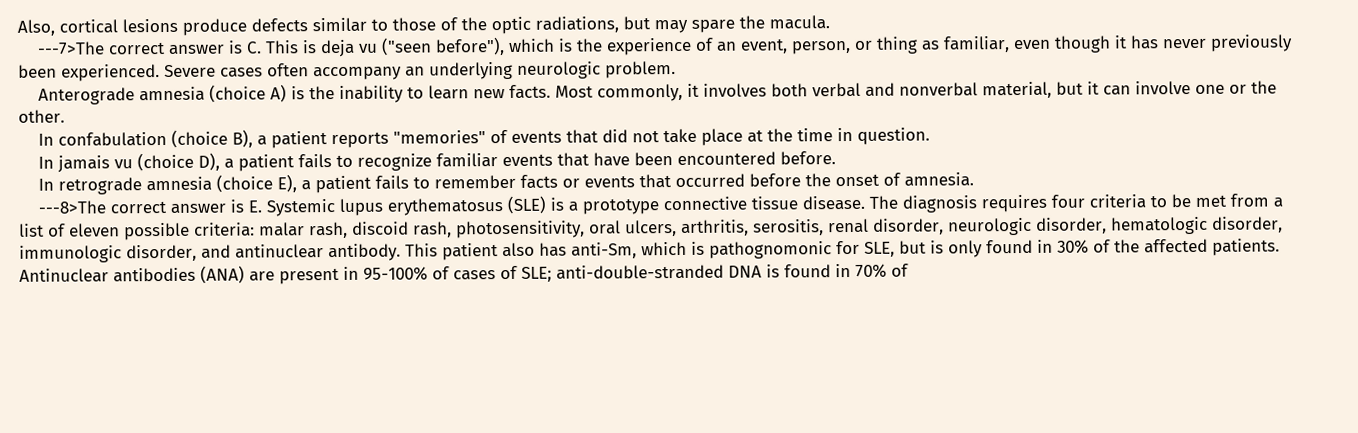Also, cortical lesions produce defects similar to those of the optic radiations, but may spare the macula.
    ---7>The correct answer is C. This is deja vu ("seen before"), which is the experience of an event, person, or thing as familiar, even though it has never previously been experienced. Severe cases often accompany an underlying neurologic problem.
    Anterograde amnesia (choice A) is the inability to learn new facts. Most commonly, it involves both verbal and nonverbal material, but it can involve one or the other.
    In confabulation (choice B), a patient reports "memories" of events that did not take place at the time in question.
    In jamais vu (choice D), a patient fails to recognize familiar events that have been encountered before.
    In retrograde amnesia (choice E), a patient fails to remember facts or events that occurred before the onset of amnesia.
    ---8>The correct answer is E. Systemic lupus erythematosus (SLE) is a prototype connective tissue disease. The diagnosis requires four criteria to be met from a list of eleven possible criteria: malar rash, discoid rash, photosensitivity, oral ulcers, arthritis, serositis, renal disorder, neurologic disorder, hematologic disorder, immunologic disorder, and antinuclear antibody. This patient also has anti-Sm, which is pathognomonic for SLE, but is only found in 30% of the affected patients. Antinuclear antibodies (ANA) are present in 95-100% of cases of SLE; anti-double-stranded DNA is found in 70% of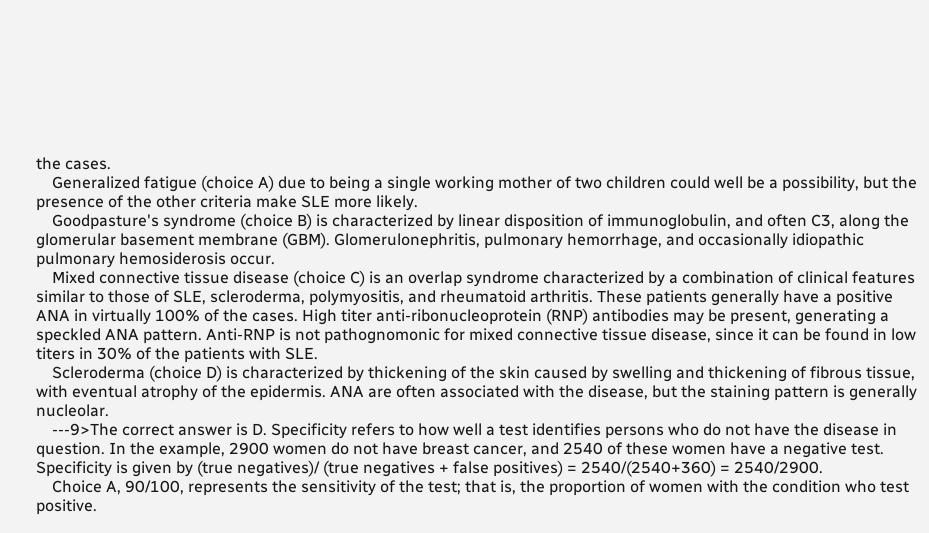the cases.
    Generalized fatigue (choice A) due to being a single working mother of two children could well be a possibility, but the presence of the other criteria make SLE more likely.
    Goodpasture's syndrome (choice B) is characterized by linear disposition of immunoglobulin, and often C3, along the glomerular basement membrane (GBM). Glomerulonephritis, pulmonary hemorrhage, and occasionally idiopathic pulmonary hemosiderosis occur.
    Mixed connective tissue disease (choice C) is an overlap syndrome characterized by a combination of clinical features similar to those of SLE, scleroderma, polymyositis, and rheumatoid arthritis. These patients generally have a positive ANA in virtually 100% of the cases. High titer anti-ribonucleoprotein (RNP) antibodies may be present, generating a speckled ANA pattern. Anti-RNP is not pathognomonic for mixed connective tissue disease, since it can be found in low titers in 30% of the patients with SLE.
    Scleroderma (choice D) is characterized by thickening of the skin caused by swelling and thickening of fibrous tissue, with eventual atrophy of the epidermis. ANA are often associated with the disease, but the staining pattern is generally nucleolar.
    ---9>The correct answer is D. Specificity refers to how well a test identifies persons who do not have the disease in question. In the example, 2900 women do not have breast cancer, and 2540 of these women have a negative test. Specificity is given by (true negatives)/ (true negatives + false positives) = 2540/(2540+360) = 2540/2900.
    Choice A, 90/100, represents the sensitivity of the test; that is, the proportion of women with the condition who test positive.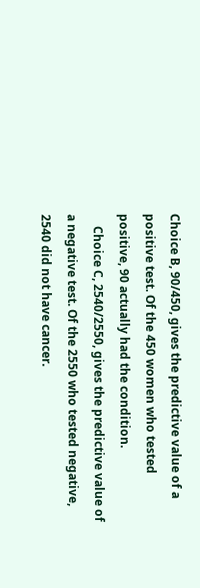Choice B, 90/450, gives the predictive value of a positive test. Of the 450 women who tested positive, 90 actually had the condition.
    Choice C, 2540/2550, gives the predictive value of a negative test. Of the 2550 who tested negative, 2540 did not have cancer.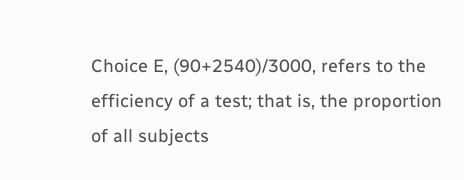Choice E, (90+2540)/3000, refers to the efficiency of a test; that is, the proportion of all subjects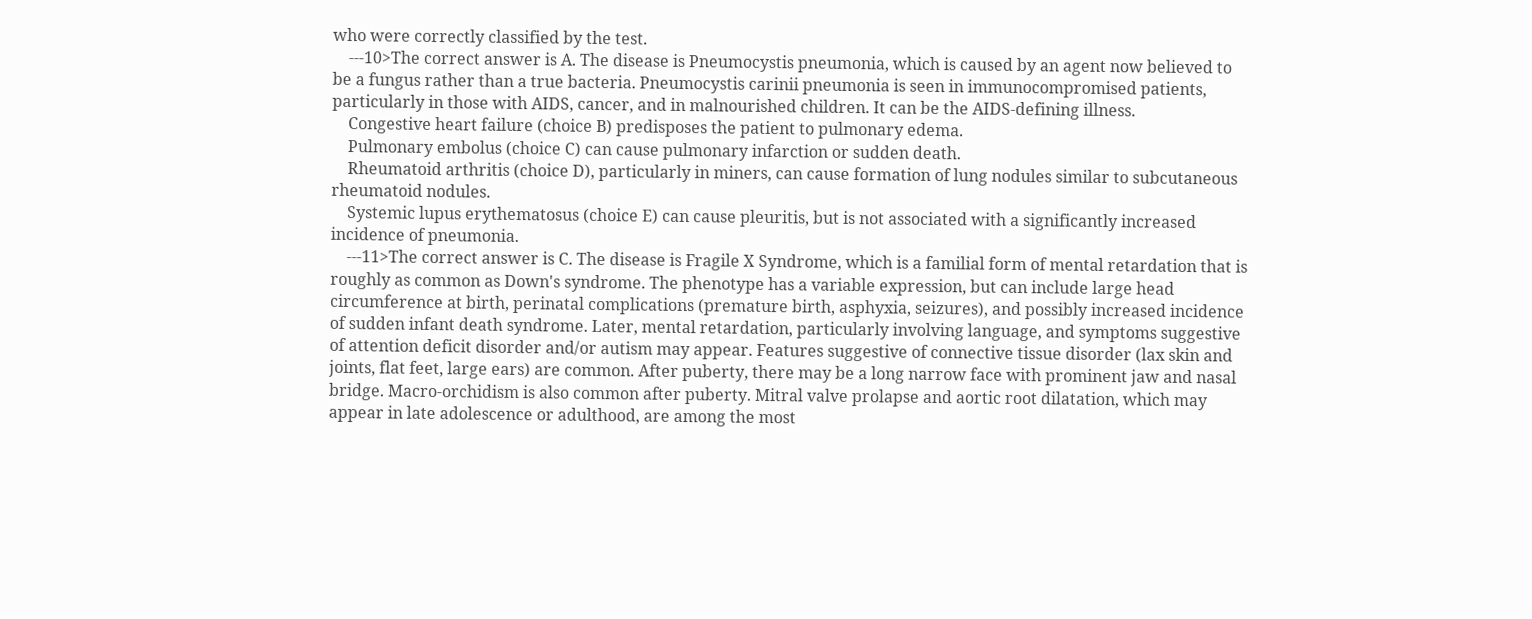who were correctly classified by the test.
    ---10>The correct answer is A. The disease is Pneumocystis pneumonia, which is caused by an agent now believed to be a fungus rather than a true bacteria. Pneumocystis carinii pneumonia is seen in immunocompromised patients, particularly in those with AIDS, cancer, and in malnourished children. It can be the AIDS-defining illness.
    Congestive heart failure (choice B) predisposes the patient to pulmonary edema.
    Pulmonary embolus (choice C) can cause pulmonary infarction or sudden death.
    Rheumatoid arthritis (choice D), particularly in miners, can cause formation of lung nodules similar to subcutaneous rheumatoid nodules.
    Systemic lupus erythematosus (choice E) can cause pleuritis, but is not associated with a significantly increased incidence of pneumonia.
    ---11>The correct answer is C. The disease is Fragile X Syndrome, which is a familial form of mental retardation that is roughly as common as Down's syndrome. The phenotype has a variable expression, but can include large head circumference at birth, perinatal complications (premature birth, asphyxia, seizures), and possibly increased incidence of sudden infant death syndrome. Later, mental retardation, particularly involving language, and symptoms suggestive of attention deficit disorder and/or autism may appear. Features suggestive of connective tissue disorder (lax skin and joints, flat feet, large ears) are common. After puberty, there may be a long narrow face with prominent jaw and nasal bridge. Macro-orchidism is also common after puberty. Mitral valve prolapse and aortic root dilatation, which may appear in late adolescence or adulthood, are among the most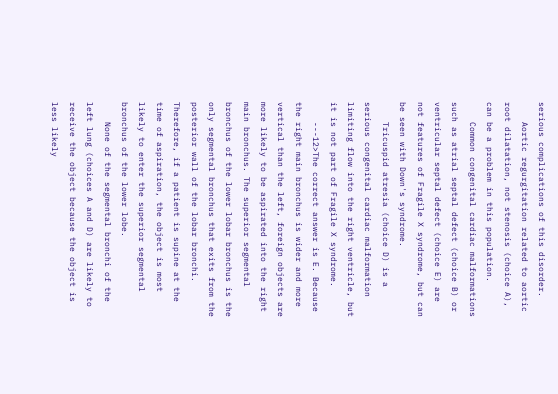serious complications of this disorder.
    Aortic regurgitation related to aortic root dilatation, not stenosis (choice A), can be a problem in this population.
    Common congenital cardiac malformations such as atrial septal defect (choice B) or ventricular septal defect (choice E) are not features of Fragile X syndrome, but can be seen with Down's syndrome.
    Tricuspid atresia (choice D) is a serious congenital cardiac malformation limiting flow into the right ventricle, but it is not part of Fragile X syndrome.
    ---12>The correct answer is E. Because the right main bronchus is wider and more vertical than the left, foreign objects are more likely to be aspirated into the right main bronchus. The superior segmental bronchus of the lower lobar bronchus is the only segmental bronchus that exits from the posterior wall of the lobar bronchi. Therefore, if a patient is supine at the time of aspiration, the object is most likely to enter the superior segmental bronchus of the lower lobe.
    None of the segmental bronchi of the left lung (choices A and D) are likely to receive the object because the object is less likely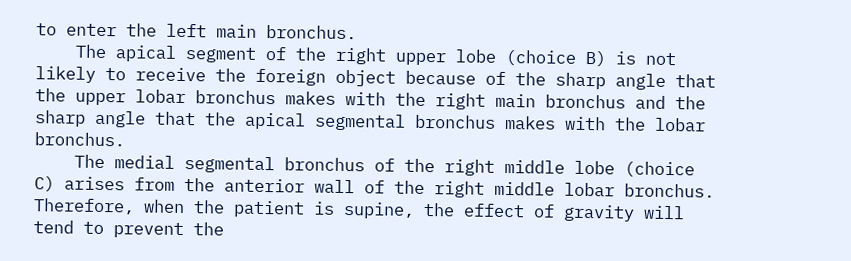to enter the left main bronchus.
    The apical segment of the right upper lobe (choice B) is not likely to receive the foreign object because of the sharp angle that the upper lobar bronchus makes with the right main bronchus and the sharp angle that the apical segmental bronchus makes with the lobar bronchus.
    The medial segmental bronchus of the right middle lobe (choice C) arises from the anterior wall of the right middle lobar bronchus. Therefore, when the patient is supine, the effect of gravity will tend to prevent the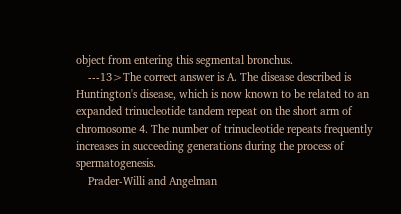object from entering this segmental bronchus.
    ---13>The correct answer is A. The disease described is Huntington's disease, which is now known to be related to an expanded trinucleotide tandem repeat on the short arm of chromosome 4. The number of trinucleotide repeats frequently increases in succeeding generations during the process of spermatogenesis.
    Prader-Willi and Angelman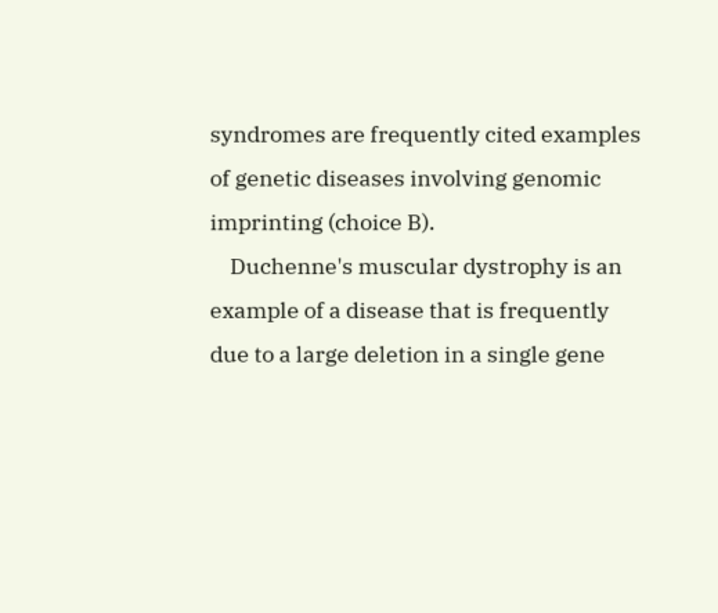syndromes are frequently cited examples of genetic diseases involving genomic imprinting (choice B).
    Duchenne's muscular dystrophy is an example of a disease that is frequently due to a large deletion in a single gene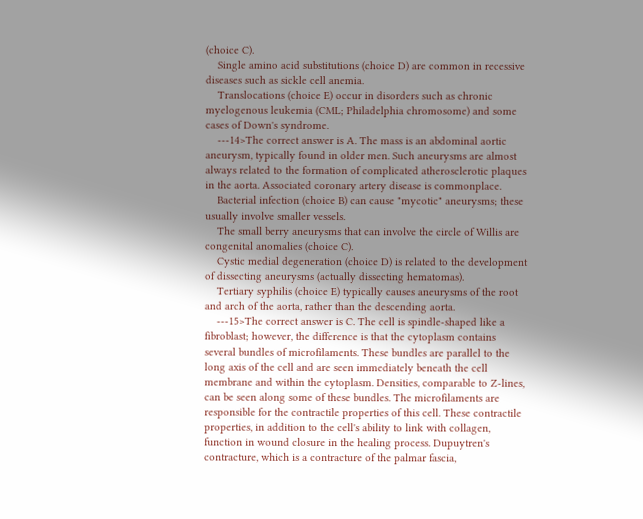(choice C).
    Single amino acid substitutions (choice D) are common in recessive diseases such as sickle cell anemia.
    Translocations (choice E) occur in disorders such as chronic myelogenous leukemia (CML; Philadelphia chromosome) and some cases of Down's syndrome.
    ---14>The correct answer is A. The mass is an abdominal aortic aneurysm, typically found in older men. Such aneurysms are almost always related to the formation of complicated atherosclerotic plaques in the aorta. Associated coronary artery disease is commonplace.
    Bacterial infection (choice B) can cause "mycotic" aneurysms; these usually involve smaller vessels.
    The small berry aneurysms that can involve the circle of Willis are congenital anomalies (choice C).
    Cystic medial degeneration (choice D) is related to the development of dissecting aneurysms (actually dissecting hematomas).
    Tertiary syphilis (choice E) typically causes aneurysms of the root and arch of the aorta, rather than the descending aorta.
    ---15>The correct answer is C. The cell is spindle-shaped like a fibroblast; however, the difference is that the cytoplasm contains several bundles of microfilaments. These bundles are parallel to the long axis of the cell and are seen immediately beneath the cell membrane and within the cytoplasm. Densities, comparable to Z-lines, can be seen along some of these bundles. The microfilaments are responsible for the contractile properties of this cell. These contractile properties, in addition to the cell's ability to link with collagen, function in wound closure in the healing process. Dupuytren's contracture, which is a contracture of the palmar fascia,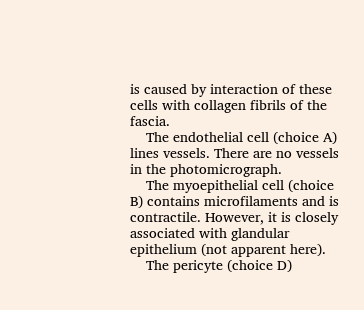is caused by interaction of these cells with collagen fibrils of the fascia.
    The endothelial cell (choice A) lines vessels. There are no vessels in the photomicrograph.
    The myoepithelial cell (choice B) contains microfilaments and is contractile. However, it is closely associated with glandular epithelium (not apparent here).
    The pericyte (choice D)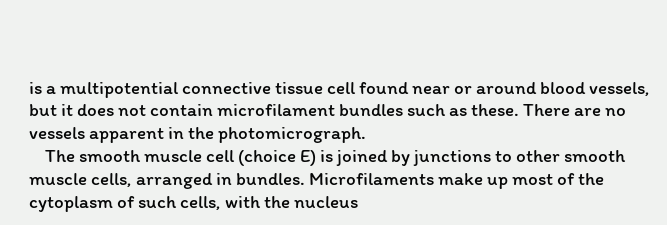is a multipotential connective tissue cell found near or around blood vessels, but it does not contain microfilament bundles such as these. There are no vessels apparent in the photomicrograph.
    The smooth muscle cell (choice E) is joined by junctions to other smooth muscle cells, arranged in bundles. Microfilaments make up most of the cytoplasm of such cells, with the nucleus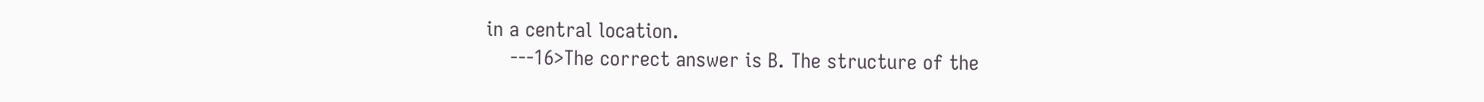in a central location.
    ---16>The correct answer is B. The structure of the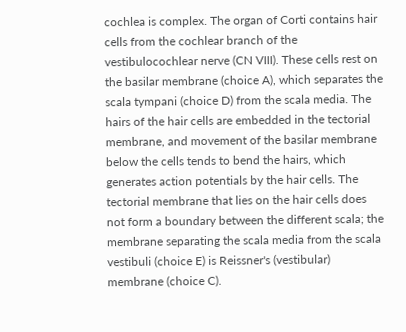cochlea is complex. The organ of Corti contains hair cells from the cochlear branch of the vestibulocochlear nerve (CN VIII). These cells rest on the basilar membrane (choice A), which separates the scala tympani (choice D) from the scala media. The hairs of the hair cells are embedded in the tectorial membrane, and movement of the basilar membrane below the cells tends to bend the hairs, which generates action potentials by the hair cells. The tectorial membrane that lies on the hair cells does not form a boundary between the different scala; the membrane separating the scala media from the scala vestibuli (choice E) is Reissner's (vestibular) membrane (choice C).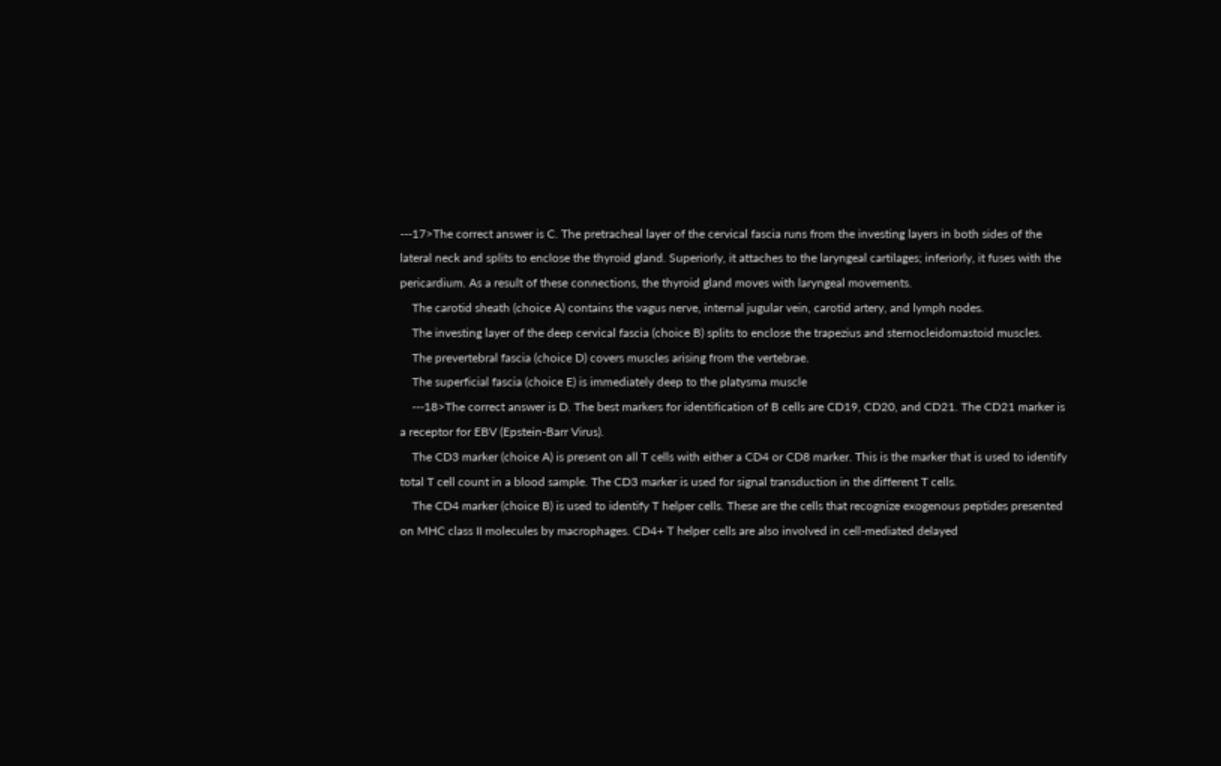---17>The correct answer is C. The pretracheal layer of the cervical fascia runs from the investing layers in both sides of the lateral neck and splits to enclose the thyroid gland. Superiorly, it attaches to the laryngeal cartilages; inferiorly, it fuses with the pericardium. As a result of these connections, the thyroid gland moves with laryngeal movements.
    The carotid sheath (choice A) contains the vagus nerve, internal jugular vein, carotid artery, and lymph nodes.
    The investing layer of the deep cervical fascia (choice B) splits to enclose the trapezius and sternocleidomastoid muscles.
    The prevertebral fascia (choice D) covers muscles arising from the vertebrae.
    The superficial fascia (choice E) is immediately deep to the platysma muscle
    ---18>The correct answer is D. The best markers for identification of B cells are CD19, CD20, and CD21. The CD21 marker is a receptor for EBV (Epstein-Barr Virus).
    The CD3 marker (choice A) is present on all T cells with either a CD4 or CD8 marker. This is the marker that is used to identify total T cell count in a blood sample. The CD3 marker is used for signal transduction in the different T cells.
    The CD4 marker (choice B) is used to identify T helper cells. These are the cells that recognize exogenous peptides presented on MHC class II molecules by macrophages. CD4+ T helper cells are also involved in cell-mediated delayed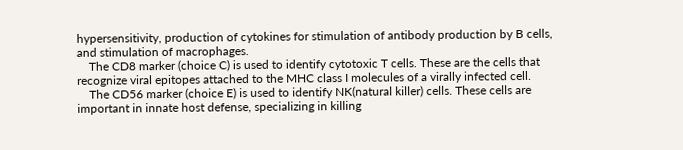hypersensitivity, production of cytokines for stimulation of antibody production by B cells, and stimulation of macrophages.
    The CD8 marker (choice C) is used to identify cytotoxic T cells. These are the cells that recognize viral epitopes attached to the MHC class I molecules of a virally infected cell.
    The CD56 marker (choice E) is used to identify NK(natural killer) cells. These cells are important in innate host defense, specializing in killing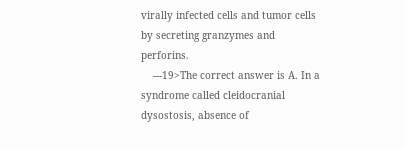virally infected cells and tumor cells by secreting granzymes and perforins.
    ---19>The correct answer is A. In a syndrome called cleidocranial dysostosis, absence of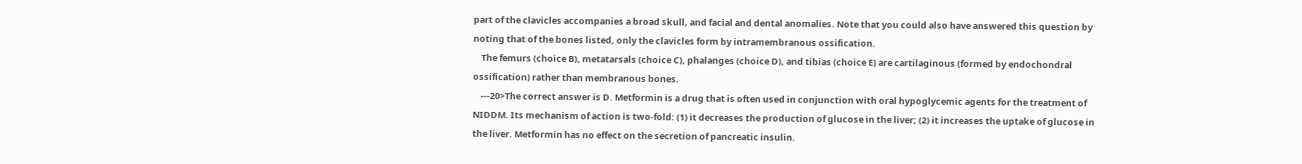part of the clavicles accompanies a broad skull, and facial and dental anomalies. Note that you could also have answered this question by noting that of the bones listed, only the clavicles form by intramembranous ossification.
    The femurs (choice B), metatarsals (choice C), phalanges (choice D), and tibias (choice E) are cartilaginous (formed by endochondral ossification) rather than membranous bones.
    ---20>The correct answer is D. Metformin is a drug that is often used in conjunction with oral hypoglycemic agents for the treatment of NIDDM. Its mechanism of action is two-fold: (1) it decreases the production of glucose in the liver; (2) it increases the uptake of glucose in the liver. Metformin has no effect on the secretion of pancreatic insulin.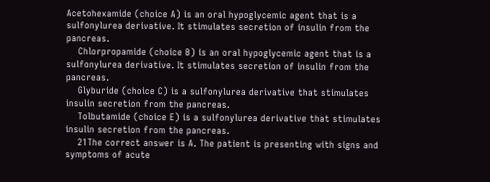Acetohexamide (choice A) is an oral hypoglycemic agent that is a sulfonylurea derivative. It stimulates secretion of insulin from the pancreas.
    Chlorpropamide (choice B) is an oral hypoglycemic agent that is a sulfonylurea derivative. It stimulates secretion of insulin from the pancreas.
    Glyburide (choice C) is a sulfonylurea derivative that stimulates insulin secretion from the pancreas.
    Tolbutamide (choice E) is a sulfonylurea derivative that stimulates insulin secretion from the pancreas.
    21The correct answer is A. The patient is presenting with signs and symptoms of acute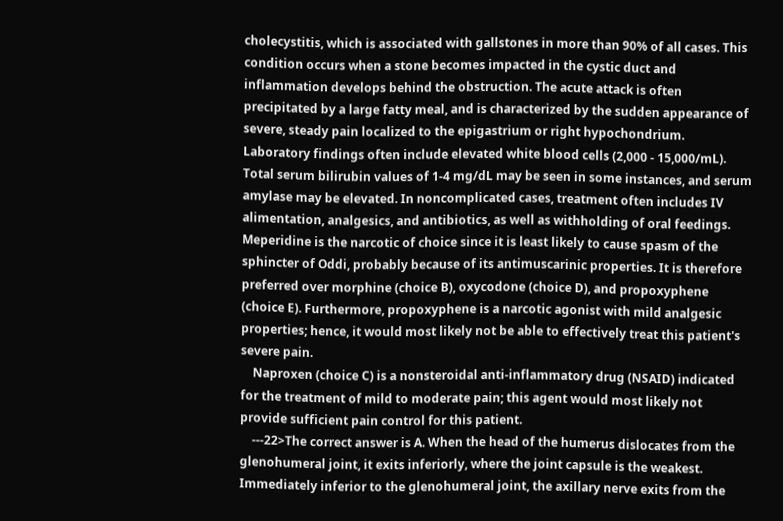cholecystitis, which is associated with gallstones in more than 90% of all cases. This condition occurs when a stone becomes impacted in the cystic duct and inflammation develops behind the obstruction. The acute attack is often precipitated by a large fatty meal, and is characterized by the sudden appearance of severe, steady pain localized to the epigastrium or right hypochondrium. Laboratory findings often include elevated white blood cells (2,000 - 15,000/mL). Total serum bilirubin values of 1-4 mg/dL may be seen in some instances, and serum amylase may be elevated. In noncomplicated cases, treatment often includes IV alimentation, analgesics, and antibiotics, as well as withholding of oral feedings. Meperidine is the narcotic of choice since it is least likely to cause spasm of the sphincter of Oddi, probably because of its antimuscarinic properties. It is therefore preferred over morphine (choice B), oxycodone (choice D), and propoxyphene (choice E). Furthermore, propoxyphene is a narcotic agonist with mild analgesic properties; hence, it would most likely not be able to effectively treat this patient's severe pain.
    Naproxen (choice C) is a nonsteroidal anti-inflammatory drug (NSAID) indicated for the treatment of mild to moderate pain; this agent would most likely not provide sufficient pain control for this patient.
    ---22>The correct answer is A. When the head of the humerus dislocates from the glenohumeral joint, it exits inferiorly, where the joint capsule is the weakest. Immediately inferior to the glenohumeral joint, the axillary nerve exits from the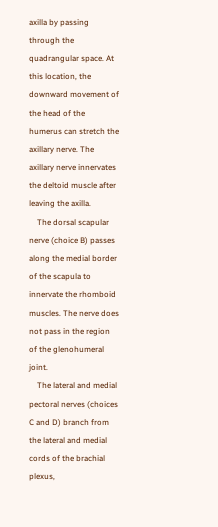axilla by passing through the quadrangular space. At this location, the downward movement of the head of the humerus can stretch the axillary nerve. The axillary nerve innervates the deltoid muscle after leaving the axilla.
    The dorsal scapular nerve (choice B) passes along the medial border of the scapula to innervate the rhomboid muscles. The nerve does not pass in the region of the glenohumeral joint.
    The lateral and medial pectoral nerves (choices C and D) branch from the lateral and medial cords of the brachial plexus,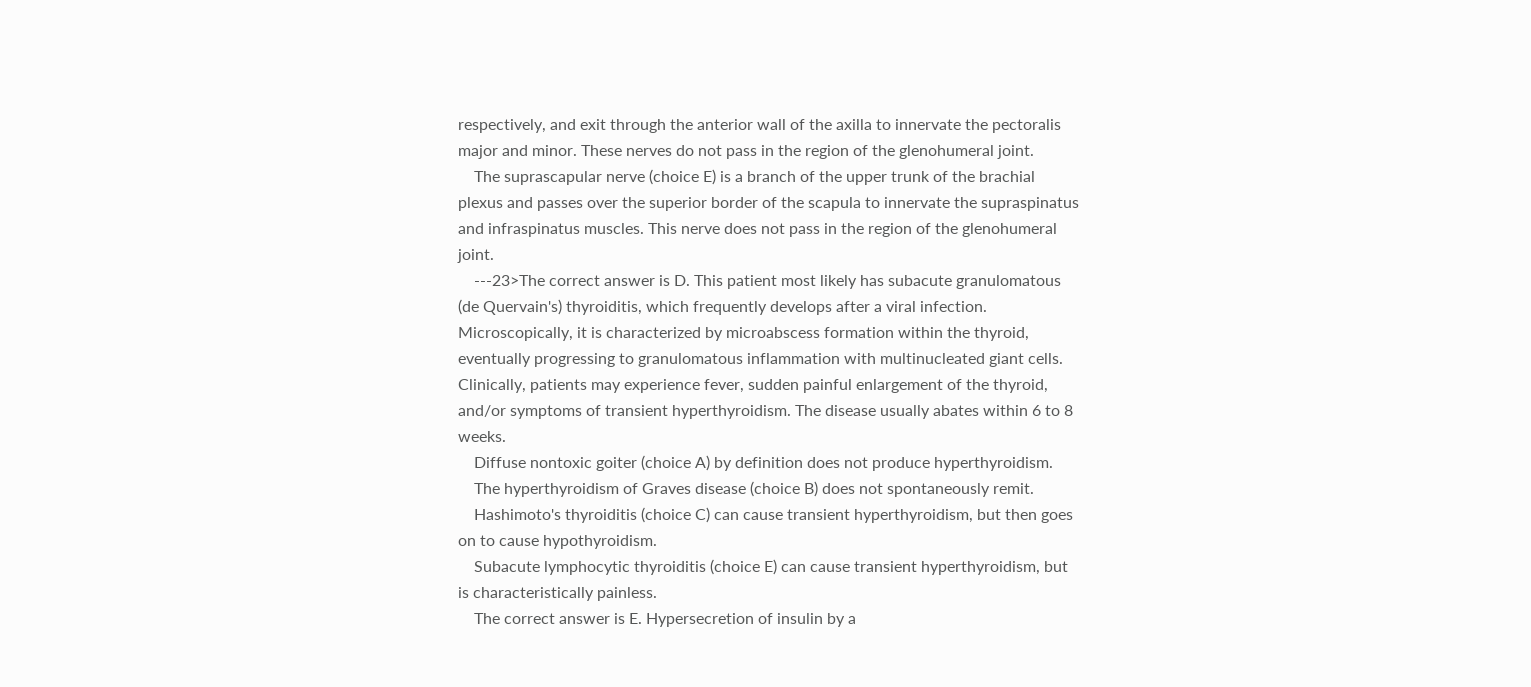respectively, and exit through the anterior wall of the axilla to innervate the pectoralis major and minor. These nerves do not pass in the region of the glenohumeral joint.
    The suprascapular nerve (choice E) is a branch of the upper trunk of the brachial plexus and passes over the superior border of the scapula to innervate the supraspinatus and infraspinatus muscles. This nerve does not pass in the region of the glenohumeral joint.
    ---23>The correct answer is D. This patient most likely has subacute granulomatous (de Quervain's) thyroiditis, which frequently develops after a viral infection. Microscopically, it is characterized by microabscess formation within the thyroid, eventually progressing to granulomatous inflammation with multinucleated giant cells. Clinically, patients may experience fever, sudden painful enlargement of the thyroid, and/or symptoms of transient hyperthyroidism. The disease usually abates within 6 to 8 weeks.
    Diffuse nontoxic goiter (choice A) by definition does not produce hyperthyroidism.
    The hyperthyroidism of Graves disease (choice B) does not spontaneously remit.
    Hashimoto's thyroiditis (choice C) can cause transient hyperthyroidism, but then goes on to cause hypothyroidism.
    Subacute lymphocytic thyroiditis (choice E) can cause transient hyperthyroidism, but is characteristically painless.
    The correct answer is E. Hypersecretion of insulin by a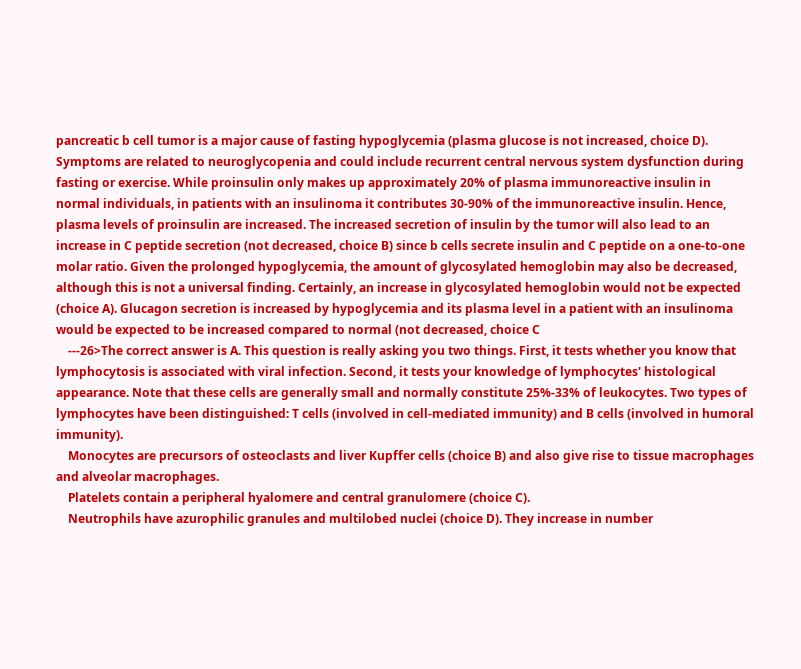pancreatic b cell tumor is a major cause of fasting hypoglycemia (plasma glucose is not increased, choice D). Symptoms are related to neuroglycopenia and could include recurrent central nervous system dysfunction during fasting or exercise. While proinsulin only makes up approximately 20% of plasma immunoreactive insulin in normal individuals, in patients with an insulinoma it contributes 30-90% of the immunoreactive insulin. Hence, plasma levels of proinsulin are increased. The increased secretion of insulin by the tumor will also lead to an increase in C peptide secretion (not decreased, choice B) since b cells secrete insulin and C peptide on a one-to-one molar ratio. Given the prolonged hypoglycemia, the amount of glycosylated hemoglobin may also be decreased, although this is not a universal finding. Certainly, an increase in glycosylated hemoglobin would not be expected (choice A). Glucagon secretion is increased by hypoglycemia and its plasma level in a patient with an insulinoma would be expected to be increased compared to normal (not decreased, choice C
    ---26>The correct answer is A. This question is really asking you two things. First, it tests whether you know that lymphocytosis is associated with viral infection. Second, it tests your knowledge of lymphocytes' histological appearance. Note that these cells are generally small and normally constitute 25%-33% of leukocytes. Two types of lymphocytes have been distinguished: T cells (involved in cell-mediated immunity) and B cells (involved in humoral immunity).
    Monocytes are precursors of osteoclasts and liver Kupffer cells (choice B) and also give rise to tissue macrophages and alveolar macrophages.
    Platelets contain a peripheral hyalomere and central granulomere (choice C).
    Neutrophils have azurophilic granules and multilobed nuclei (choice D). They increase in number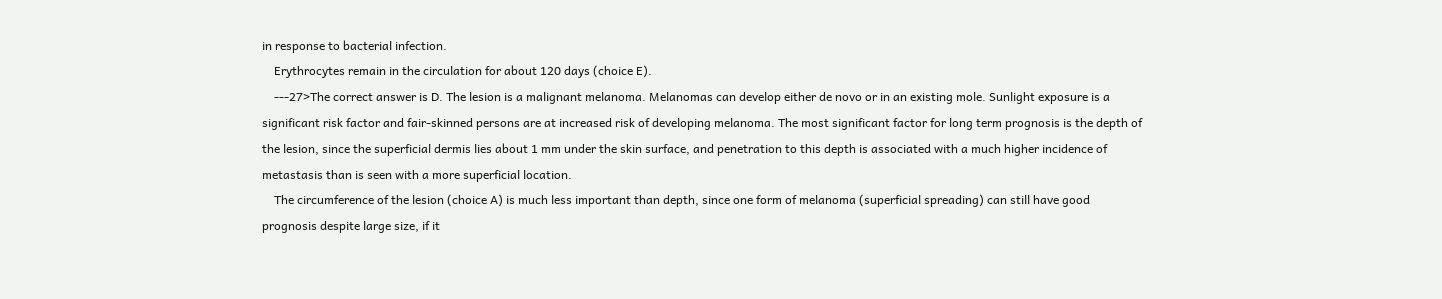in response to bacterial infection.
    Erythrocytes remain in the circulation for about 120 days (choice E).
    ---27>The correct answer is D. The lesion is a malignant melanoma. Melanomas can develop either de novo or in an existing mole. Sunlight exposure is a significant risk factor and fair-skinned persons are at increased risk of developing melanoma. The most significant factor for long term prognosis is the depth of the lesion, since the superficial dermis lies about 1 mm under the skin surface, and penetration to this depth is associated with a much higher incidence of metastasis than is seen with a more superficial location.
    The circumference of the lesion (choice A) is much less important than depth, since one form of melanoma (superficial spreading) can still have good prognosis despite large size, if it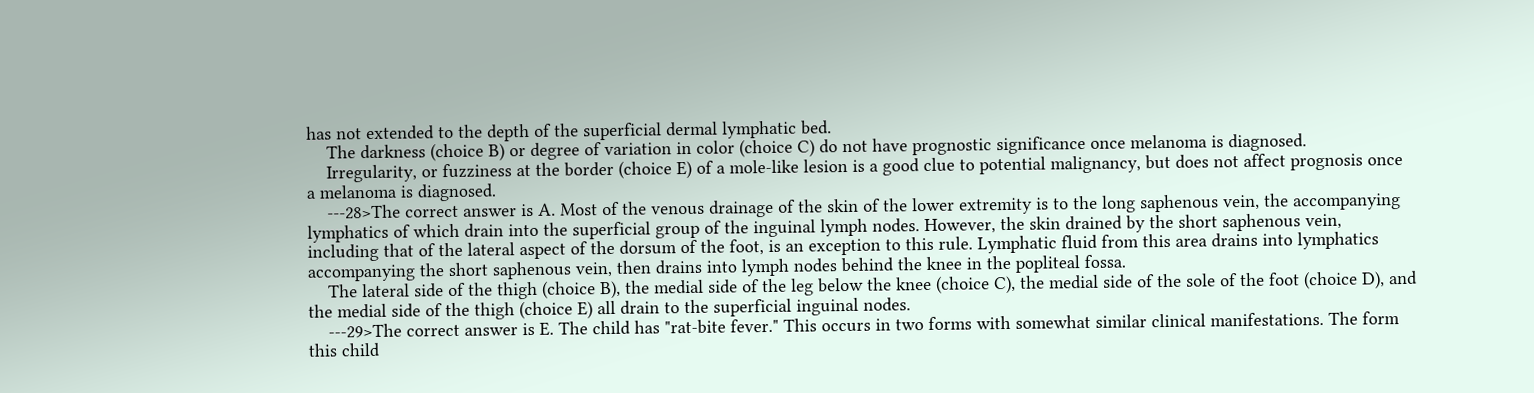has not extended to the depth of the superficial dermal lymphatic bed.
    The darkness (choice B) or degree of variation in color (choice C) do not have prognostic significance once melanoma is diagnosed.
    Irregularity, or fuzziness at the border (choice E) of a mole-like lesion is a good clue to potential malignancy, but does not affect prognosis once a melanoma is diagnosed.
    ---28>The correct answer is A. Most of the venous drainage of the skin of the lower extremity is to the long saphenous vein, the accompanying lymphatics of which drain into the superficial group of the inguinal lymph nodes. However, the skin drained by the short saphenous vein, including that of the lateral aspect of the dorsum of the foot, is an exception to this rule. Lymphatic fluid from this area drains into lymphatics accompanying the short saphenous vein, then drains into lymph nodes behind the knee in the popliteal fossa.
    The lateral side of the thigh (choice B), the medial side of the leg below the knee (choice C), the medial side of the sole of the foot (choice D), and the medial side of the thigh (choice E) all drain to the superficial inguinal nodes.
    ---29>The correct answer is E. The child has "rat-bite fever." This occurs in two forms with somewhat similar clinical manifestations. The form this child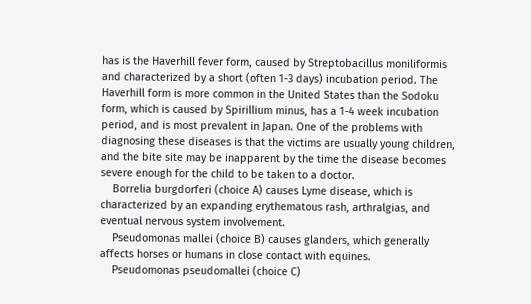has is the Haverhill fever form, caused by Streptobacillus moniliformis and characterized by a short (often 1-3 days) incubation period. The Haverhill form is more common in the United States than the Sodoku form, which is caused by Spirillium minus, has a 1-4 week incubation period, and is most prevalent in Japan. One of the problems with diagnosing these diseases is that the victims are usually young children, and the bite site may be inapparent by the time the disease becomes severe enough for the child to be taken to a doctor.
    Borrelia burgdorferi (choice A) causes Lyme disease, which is characterized by an expanding erythematous rash, arthralgias, and eventual nervous system involvement.
    Pseudomonas mallei (choice B) causes glanders, which generally affects horses or humans in close contact with equines.
    Pseudomonas pseudomallei (choice C)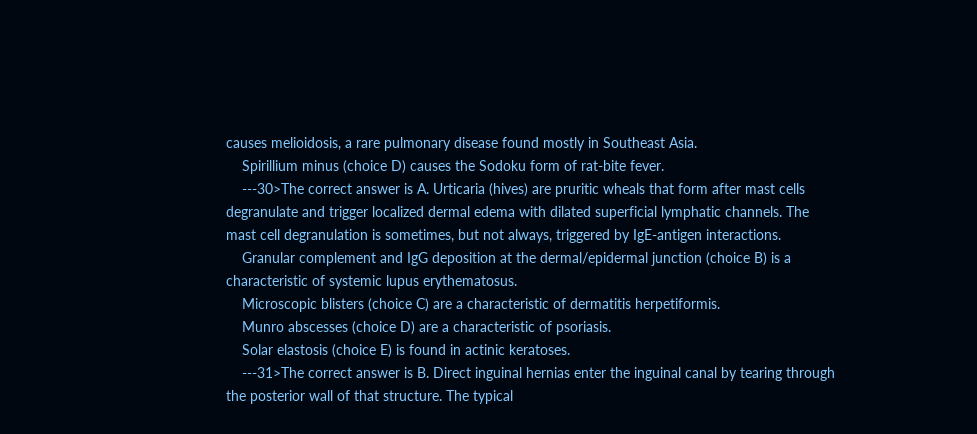causes melioidosis, a rare pulmonary disease found mostly in Southeast Asia.
    Spirillium minus (choice D) causes the Sodoku form of rat-bite fever.
    ---30>The correct answer is A. Urticaria (hives) are pruritic wheals that form after mast cells degranulate and trigger localized dermal edema with dilated superficial lymphatic channels. The mast cell degranulation is sometimes, but not always, triggered by IgE-antigen interactions.
    Granular complement and IgG deposition at the dermal/epidermal junction (choice B) is a characteristic of systemic lupus erythematosus.
    Microscopic blisters (choice C) are a characteristic of dermatitis herpetiformis.
    Munro abscesses (choice D) are a characteristic of psoriasis.
    Solar elastosis (choice E) is found in actinic keratoses.
    ---31>The correct answer is B. Direct inguinal hernias enter the inguinal canal by tearing through the posterior wall of that structure. The typical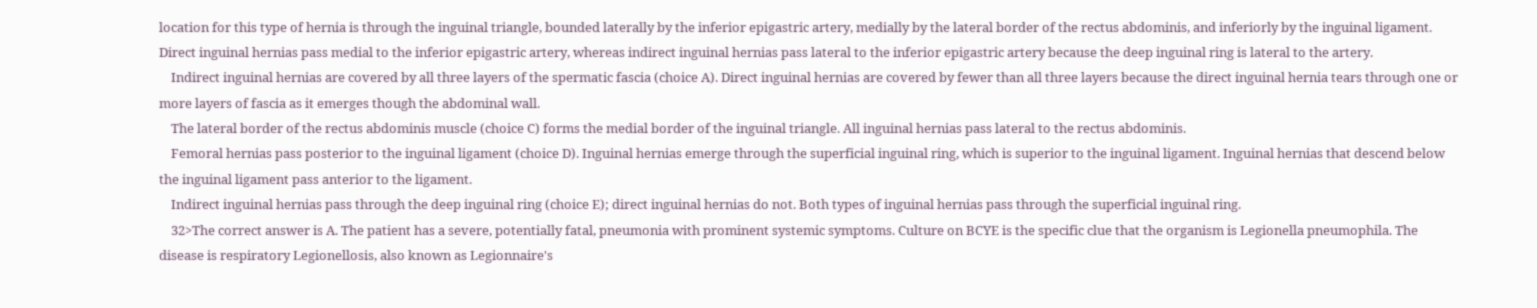location for this type of hernia is through the inguinal triangle, bounded laterally by the inferior epigastric artery, medially by the lateral border of the rectus abdominis, and inferiorly by the inguinal ligament. Direct inguinal hernias pass medial to the inferior epigastric artery, whereas indirect inguinal hernias pass lateral to the inferior epigastric artery because the deep inguinal ring is lateral to the artery.
    Indirect inguinal hernias are covered by all three layers of the spermatic fascia (choice A). Direct inguinal hernias are covered by fewer than all three layers because the direct inguinal hernia tears through one or more layers of fascia as it emerges though the abdominal wall.
    The lateral border of the rectus abdominis muscle (choice C) forms the medial border of the inguinal triangle. All inguinal hernias pass lateral to the rectus abdominis.
    Femoral hernias pass posterior to the inguinal ligament (choice D). Inguinal hernias emerge through the superficial inguinal ring, which is superior to the inguinal ligament. Inguinal hernias that descend below the inguinal ligament pass anterior to the ligament.
    Indirect inguinal hernias pass through the deep inguinal ring (choice E); direct inguinal hernias do not. Both types of inguinal hernias pass through the superficial inguinal ring.
    32>The correct answer is A. The patient has a severe, potentially fatal, pneumonia with prominent systemic symptoms. Culture on BCYE is the specific clue that the organism is Legionella pneumophila. The disease is respiratory Legionellosis, also known as Legionnaire's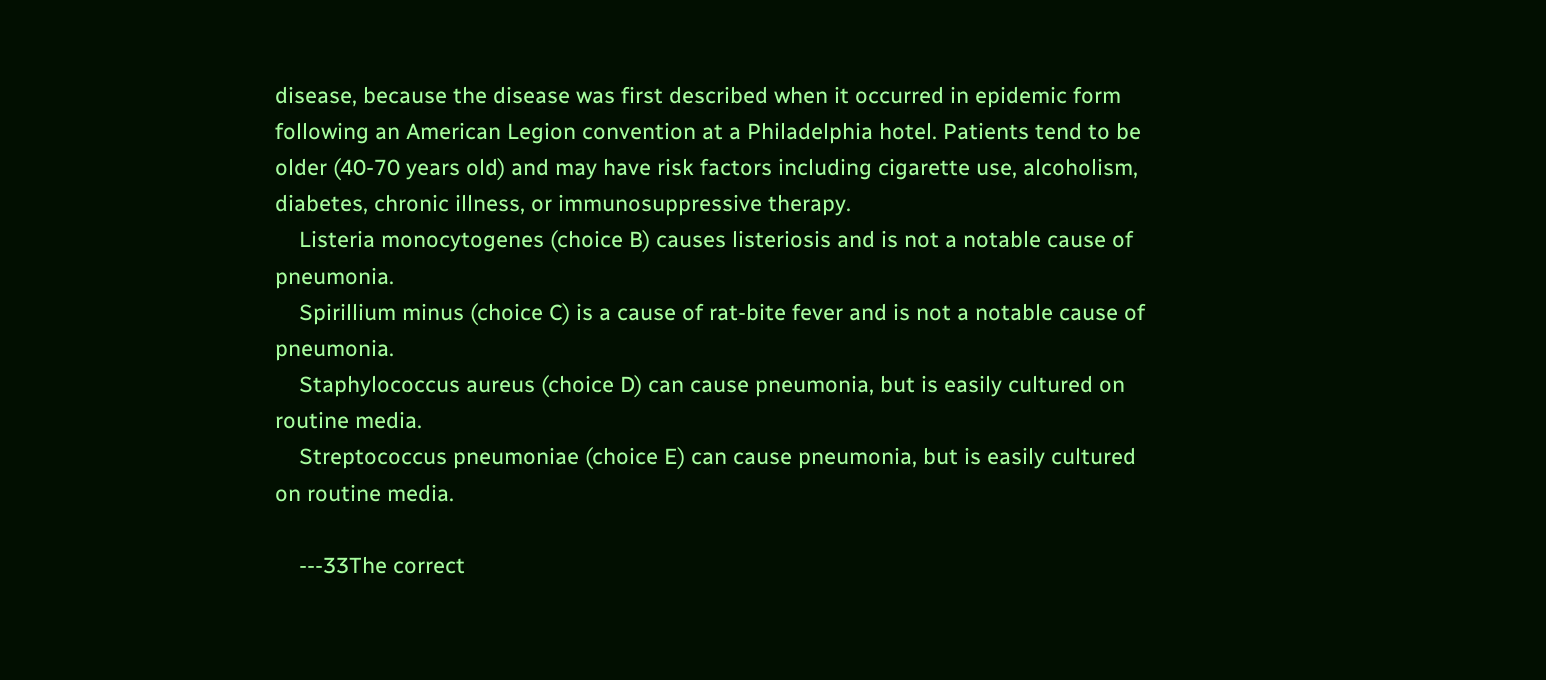disease, because the disease was first described when it occurred in epidemic form following an American Legion convention at a Philadelphia hotel. Patients tend to be older (40-70 years old) and may have risk factors including cigarette use, alcoholism, diabetes, chronic illness, or immunosuppressive therapy.
    Listeria monocytogenes (choice B) causes listeriosis and is not a notable cause of pneumonia.
    Spirillium minus (choice C) is a cause of rat-bite fever and is not a notable cause of pneumonia.
    Staphylococcus aureus (choice D) can cause pneumonia, but is easily cultured on routine media.
    Streptococcus pneumoniae (choice E) can cause pneumonia, but is easily cultured on routine media.

    ---33The correct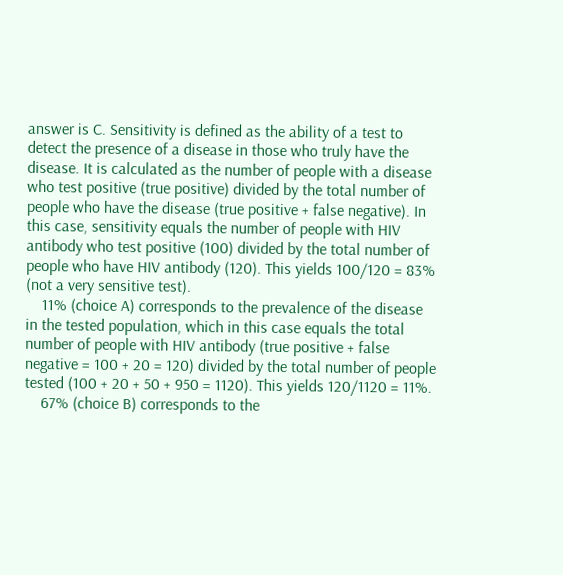answer is C. Sensitivity is defined as the ability of a test to detect the presence of a disease in those who truly have the disease. It is calculated as the number of people with a disease who test positive (true positive) divided by the total number of people who have the disease (true positive + false negative). In this case, sensitivity equals the number of people with HIV antibody who test positive (100) divided by the total number of people who have HIV antibody (120). This yields 100/120 = 83% (not a very sensitive test).
    11% (choice A) corresponds to the prevalence of the disease in the tested population, which in this case equals the total number of people with HIV antibody (true positive + false negative = 100 + 20 = 120) divided by the total number of people tested (100 + 20 + 50 + 950 = 1120). This yields 120/1120 = 11%.
    67% (choice B) corresponds to the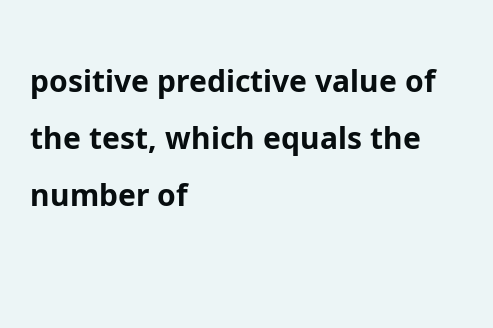positive predictive value of the test, which equals the number of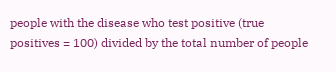people with the disease who test positive (true positives = 100) divided by the total number of people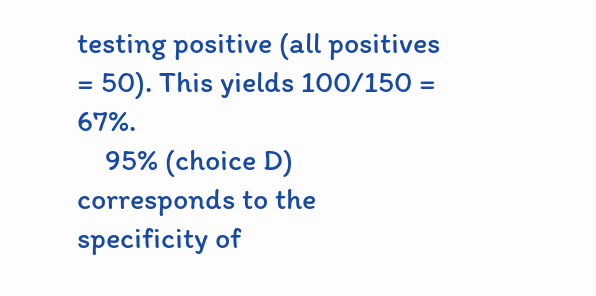testing positive (all positives = 50). This yields 100/150 = 67%.
    95% (choice D) corresponds to the specificity of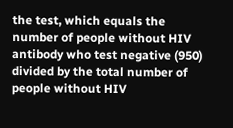the test, which equals the number of people without HIV antibody who test negative (950) divided by the total number of people without HIV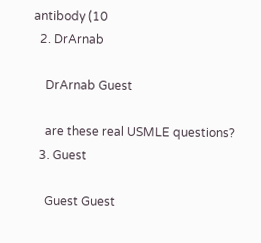antibody (10
  2. DrArnab

    DrArnab Guest

    are these real USMLE questions?
  3. Guest

    Guest Guest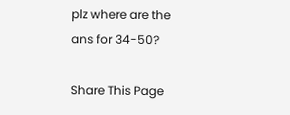plz where are the ans for 34-50?

Share This Page